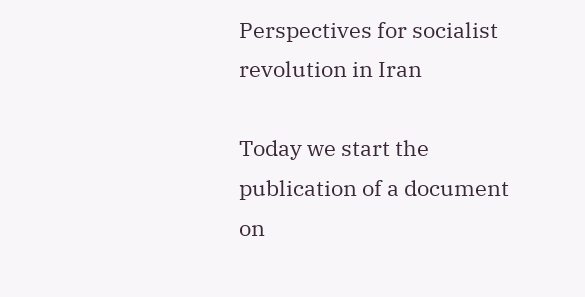Perspectives for socialist revolution in Iran

Today we start the publication of a document on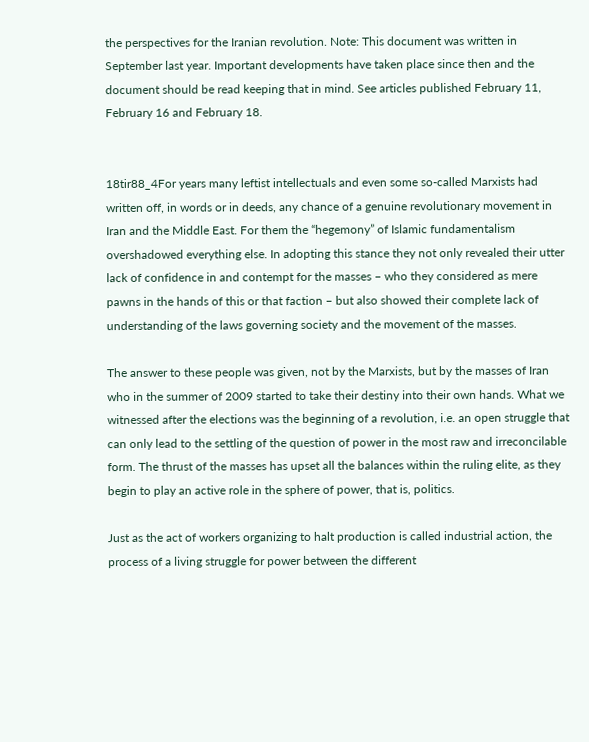the perspectives for the Iranian revolution. Note: This document was written in September last year. Important developments have taken place since then and the document should be read keeping that in mind. See articles published February 11, February 16 and February 18.


18tir88_4For years many leftist intellectuals and even some so-called Marxists had written off, in words or in deeds, any chance of a genuine revolutionary movement in Iran and the Middle East. For them the “hegemony” of Islamic fundamentalism overshadowed everything else. In adopting this stance they not only revealed their utter lack of confidence in and contempt for the masses – who they considered as mere pawns in the hands of this or that faction – but also showed their complete lack of understanding of the laws governing society and the movement of the masses.

The answer to these people was given, not by the Marxists, but by the masses of Iran who in the summer of 2009 started to take their destiny into their own hands. What we witnessed after the elections was the beginning of a revolution, i.e. an open struggle that can only lead to the settling of the question of power in the most raw and irreconcilable form. The thrust of the masses has upset all the balances within the ruling elite, as they begin to play an active role in the sphere of power, that is, politics.

Just as the act of workers organizing to halt production is called industrial action, the process of a living struggle for power between the different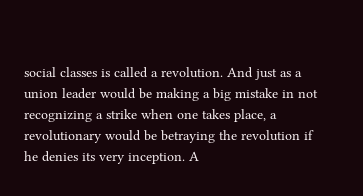social classes is called a revolution. And just as a union leader would be making a big mistake in not recognizing a strike when one takes place, a revolutionary would be betraying the revolution if he denies its very inception. A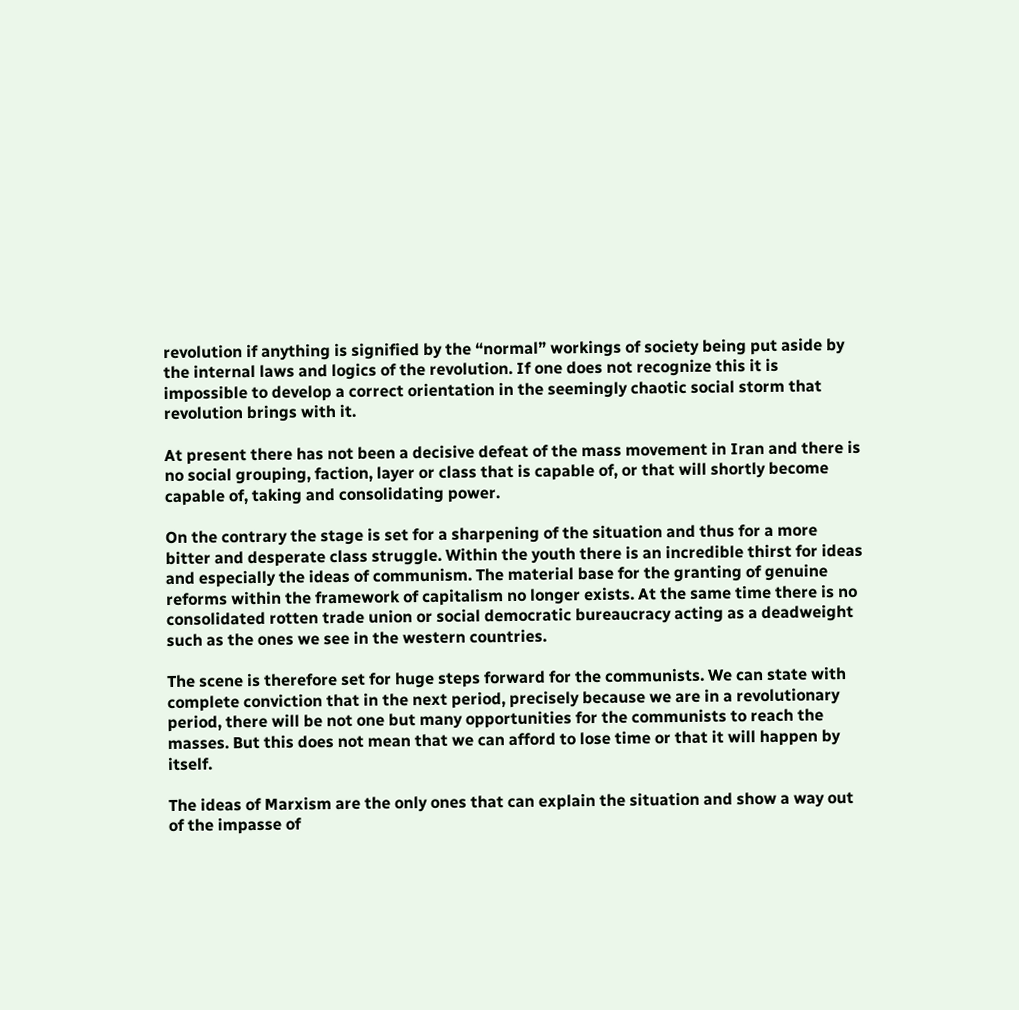revolution if anything is signified by the “normal” workings of society being put aside by the internal laws and logics of the revolution. If one does not recognize this it is impossible to develop a correct orientation in the seemingly chaotic social storm that revolution brings with it.

At present there has not been a decisive defeat of the mass movement in Iran and there is no social grouping, faction, layer or class that is capable of, or that will shortly become capable of, taking and consolidating power.

On the contrary the stage is set for a sharpening of the situation and thus for a more bitter and desperate class struggle. Within the youth there is an incredible thirst for ideas and especially the ideas of communism. The material base for the granting of genuine reforms within the framework of capitalism no longer exists. At the same time there is no consolidated rotten trade union or social democratic bureaucracy acting as a deadweight such as the ones we see in the western countries.

The scene is therefore set for huge steps forward for the communists. We can state with complete conviction that in the next period, precisely because we are in a revolutionary period, there will be not one but many opportunities for the communists to reach the masses. But this does not mean that we can afford to lose time or that it will happen by itself.

The ideas of Marxism are the only ones that can explain the situation and show a way out of the impasse of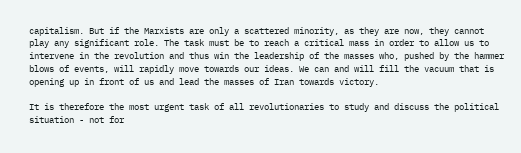capitalism. But if the Marxists are only a scattered minority, as they are now, they cannot play any significant role. The task must be to reach a critical mass in order to allow us to intervene in the revolution and thus win the leadership of the masses who, pushed by the hammer blows of events, will rapidly move towards our ideas. We can and will fill the vacuum that is opening up in front of us and lead the masses of Iran towards victory.

It is therefore the most urgent task of all revolutionaries to study and discuss the political situation - not for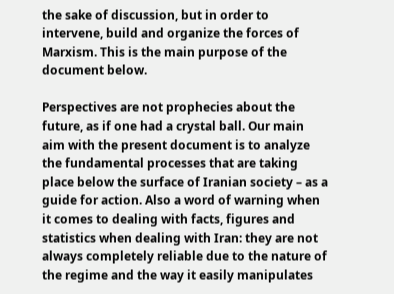the sake of discussion, but in order to intervene, build and organize the forces of Marxism. This is the main purpose of the document below.

Perspectives are not prophecies about the future, as if one had a crystal ball. Our main aim with the present document is to analyze the fundamental processes that are taking place below the surface of Iranian society – as a guide for action. Also a word of warning when it comes to dealing with facts, figures and statistics when dealing with Iran: they are not always completely reliable due to the nature of the regime and the way it easily manipulates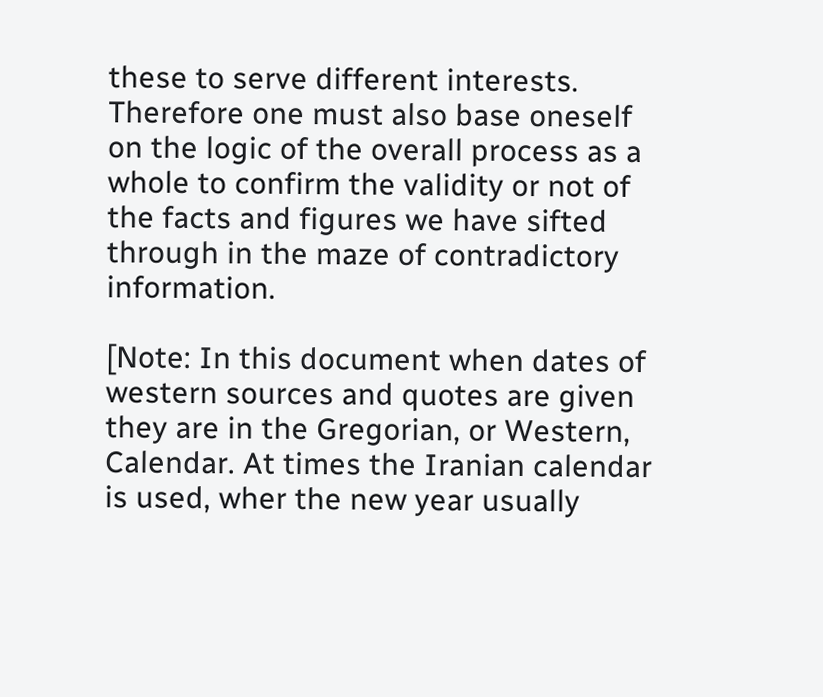these to serve different interests. Therefore one must also base oneself on the logic of the overall process as a whole to confirm the validity or not of the facts and figures we have sifted through in the maze of contradictory information.

[Note: In this document when dates of western sources and quotes are given they are in the Gregorian, or Western, Calendar. At times the Iranian calendar is used, wher the new year usually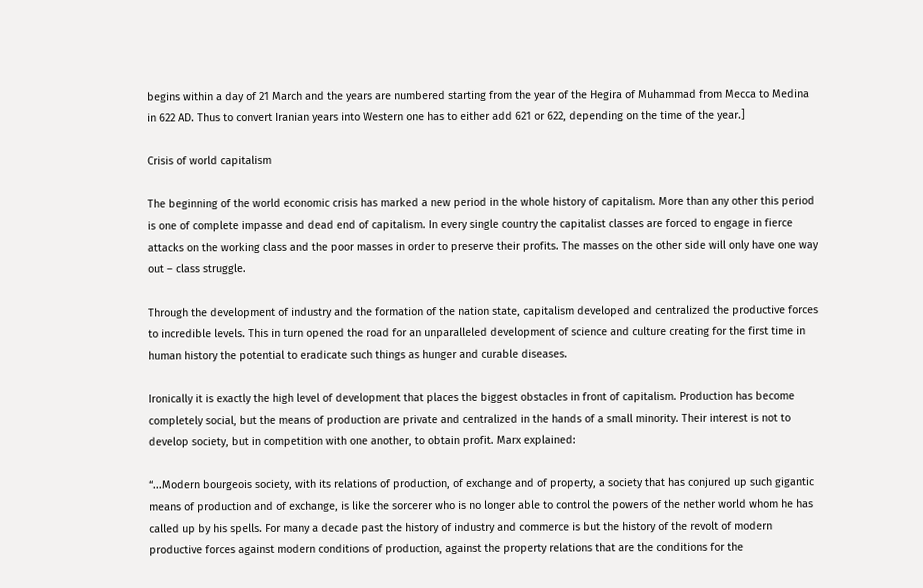begins within a day of 21 March and the years are numbered starting from the year of the Hegira of Muhammad from Mecca to Medina in 622 AD. Thus to convert Iranian years into Western one has to either add 621 or 622, depending on the time of the year.]

Crisis of world capitalism

The beginning of the world economic crisis has marked a new period in the whole history of capitalism. More than any other this period is one of complete impasse and dead end of capitalism. In every single country the capitalist classes are forced to engage in fierce attacks on the working class and the poor masses in order to preserve their profits. The masses on the other side will only have one way out – class struggle.

Through the development of industry and the formation of the nation state, capitalism developed and centralized the productive forces to incredible levels. This in turn opened the road for an unparalleled development of science and culture creating for the first time in human history the potential to eradicate such things as hunger and curable diseases.

Ironically it is exactly the high level of development that places the biggest obstacles in front of capitalism. Production has become completely social, but the means of production are private and centralized in the hands of a small minority. Their interest is not to develop society, but in competition with one another, to obtain profit. Marx explained:

“...Modern bourgeois society, with its relations of production, of exchange and of property, a society that has conjured up such gigantic means of production and of exchange, is like the sorcerer who is no longer able to control the powers of the nether world whom he has called up by his spells. For many a decade past the history of industry and commerce is but the history of the revolt of modern productive forces against modern conditions of production, against the property relations that are the conditions for the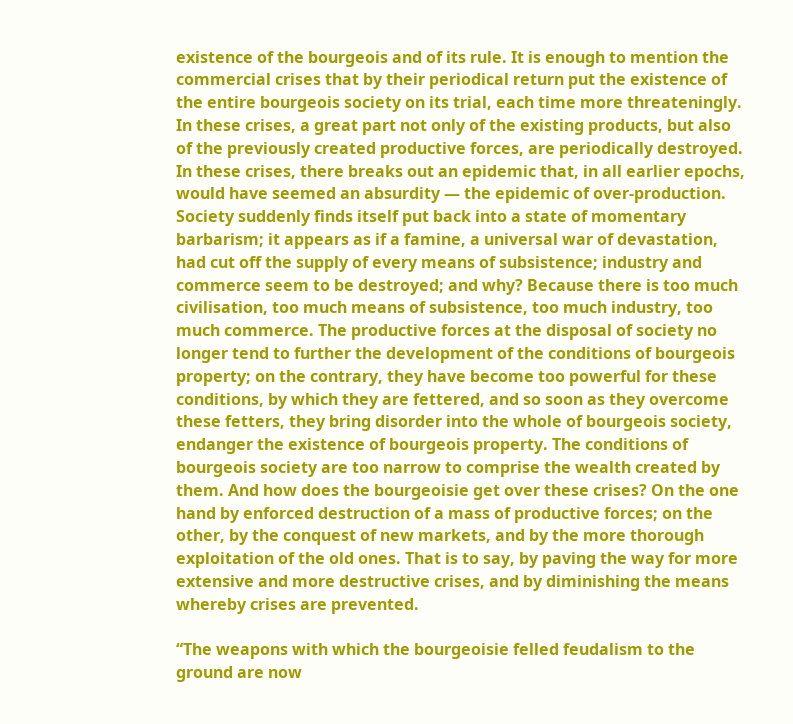existence of the bourgeois and of its rule. It is enough to mention the commercial crises that by their periodical return put the existence of the entire bourgeois society on its trial, each time more threateningly. In these crises, a great part not only of the existing products, but also of the previously created productive forces, are periodically destroyed. In these crises, there breaks out an epidemic that, in all earlier epochs, would have seemed an absurdity — the epidemic of over-production. Society suddenly finds itself put back into a state of momentary barbarism; it appears as if a famine, a universal war of devastation, had cut off the supply of every means of subsistence; industry and commerce seem to be destroyed; and why? Because there is too much civilisation, too much means of subsistence, too much industry, too much commerce. The productive forces at the disposal of society no longer tend to further the development of the conditions of bourgeois property; on the contrary, they have become too powerful for these conditions, by which they are fettered, and so soon as they overcome these fetters, they bring disorder into the whole of bourgeois society, endanger the existence of bourgeois property. The conditions of bourgeois society are too narrow to comprise the wealth created by them. And how does the bourgeoisie get over these crises? On the one hand by enforced destruction of a mass of productive forces; on the other, by the conquest of new markets, and by the more thorough exploitation of the old ones. That is to say, by paving the way for more extensive and more destructive crises, and by diminishing the means whereby crises are prevented.

“The weapons with which the bourgeoisie felled feudalism to the ground are now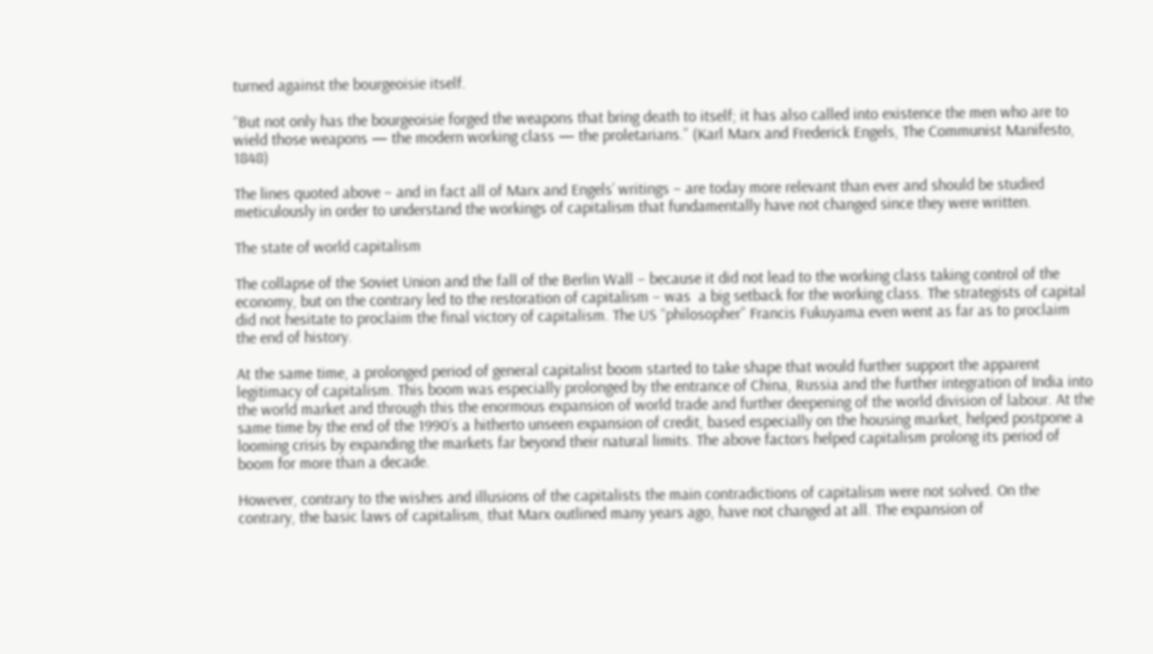turned against the bourgeoisie itself.

“But not only has the bourgeoisie forged the weapons that bring death to itself; it has also called into existence the men who are to wield those weapons — the modern working class — the proletarians.” (Karl Marx and Frederick Engels, The Communist Manifesto, 1848)

The lines quoted above – and in fact all of Marx and Engels’ writings – are today more relevant than ever and should be studied meticulously in order to understand the workings of capitalism that fundamentally have not changed since they were written.

The state of world capitalism

The collapse of the Soviet Union and the fall of the Berlin Wall – because it did not lead to the working class taking control of the economy, but on the contrary led to the restoration of capitalism – was  a big setback for the working class. The strategists of capital did not hesitate to proclaim the final victory of capitalism. The US “philosopher” Francis Fukuyama even went as far as to proclaim the end of history.

At the same time, a prolonged period of general capitalist boom started to take shape that would further support the apparent legitimacy of capitalism. This boom was especially prolonged by the entrance of China, Russia and the further integration of India into the world market and through this the enormous expansion of world trade and further deepening of the world division of labour. At the same time by the end of the 1990’s a hitherto unseen expansion of credit, based especially on the housing market, helped postpone a looming crisis by expanding the markets far beyond their natural limits. The above factors helped capitalism prolong its period of boom for more than a decade.

However, contrary to the wishes and illusions of the capitalists the main contradictions of capitalism were not solved. On the contrary, the basic laws of capitalism, that Marx outlined many years ago, have not changed at all. The expansion of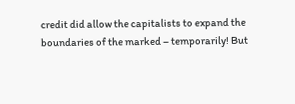credit did allow the capitalists to expand the boundaries of the marked – temporarily! But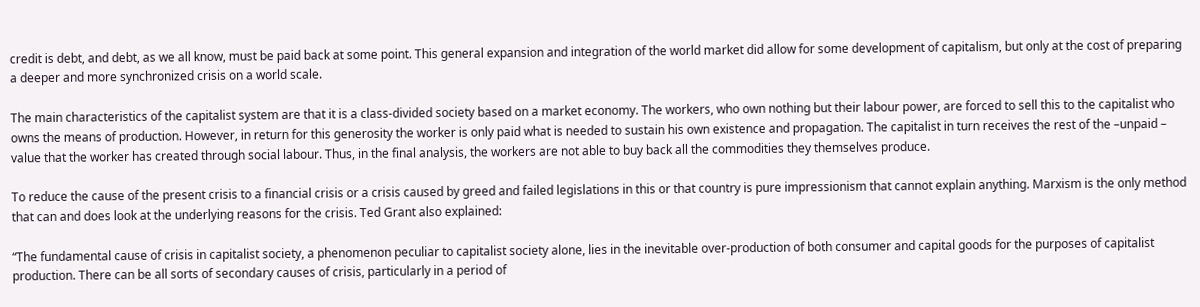credit is debt, and debt, as we all know, must be paid back at some point. This general expansion and integration of the world market did allow for some development of capitalism, but only at the cost of preparing a deeper and more synchronized crisis on a world scale.

The main characteristics of the capitalist system are that it is a class-divided society based on a market economy. The workers, who own nothing but their labour power, are forced to sell this to the capitalist who owns the means of production. However, in return for this generosity the worker is only paid what is needed to sustain his own existence and propagation. The capitalist in turn receives the rest of the –unpaid – value that the worker has created through social labour. Thus, in the final analysis, the workers are not able to buy back all the commodities they themselves produce.

To reduce the cause of the present crisis to a financial crisis or a crisis caused by greed and failed legislations in this or that country is pure impressionism that cannot explain anything. Marxism is the only method that can and does look at the underlying reasons for the crisis. Ted Grant also explained:

“The fundamental cause of crisis in capitalist society, a phenomenon peculiar to capitalist society alone, lies in the inevitable over-production of both consumer and capital goods for the purposes of capitalist production. There can be all sorts of secondary causes of crisis, particularly in a period of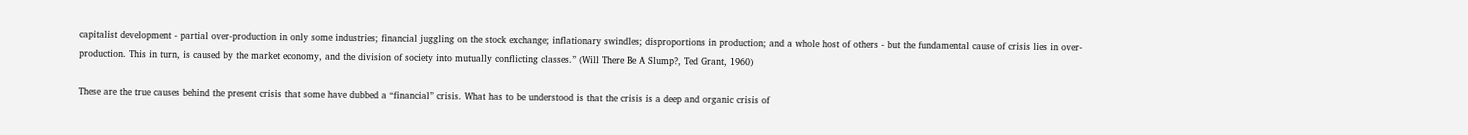capitalist development - partial over-production in only some industries; financial juggling on the stock exchange; inflationary swindles; disproportions in production; and a whole host of others - but the fundamental cause of crisis lies in over-production. This in turn, is caused by the market economy, and the division of society into mutually conflicting classes.” (Will There Be A Slump?, Ted Grant, 1960)

These are the true causes behind the present crisis that some have dubbed a “financial” crisis. What has to be understood is that the crisis is a deep and organic crisis of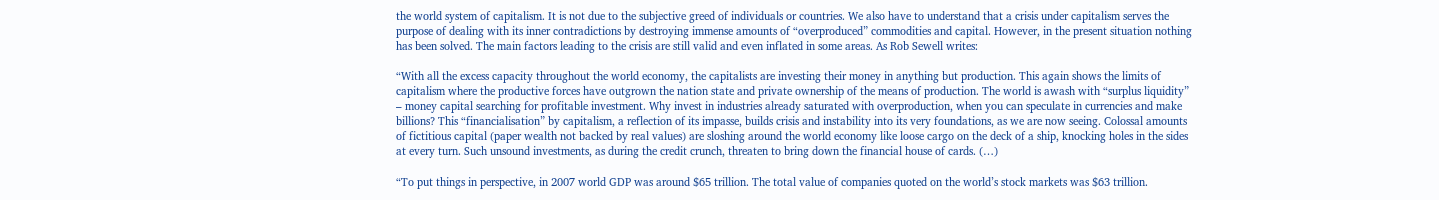the world system of capitalism. It is not due to the subjective greed of individuals or countries. We also have to understand that a crisis under capitalism serves the purpose of dealing with its inner contradictions by destroying immense amounts of “overproduced” commodities and capital. However, in the present situation nothing has been solved. The main factors leading to the crisis are still valid and even inflated in some areas. As Rob Sewell writes:

“With all the excess capacity throughout the world economy, the capitalists are investing their money in anything but production. This again shows the limits of capitalism where the productive forces have outgrown the nation state and private ownership of the means of production. The world is awash with “surplus liquidity” – money capital searching for profitable investment. Why invest in industries already saturated with overproduction, when you can speculate in currencies and make billions? This “financialisation” by capitalism, a reflection of its impasse, builds crisis and instability into its very foundations, as we are now seeing. Colossal amounts of fictitious capital (paper wealth not backed by real values) are sloshing around the world economy like loose cargo on the deck of a ship, knocking holes in the sides at every turn. Such unsound investments, as during the credit crunch, threaten to bring down the financial house of cards. (…)

“To put things in perspective, in 2007 world GDP was around $65 trillion. The total value of companies quoted on the world’s stock markets was $63 trillion.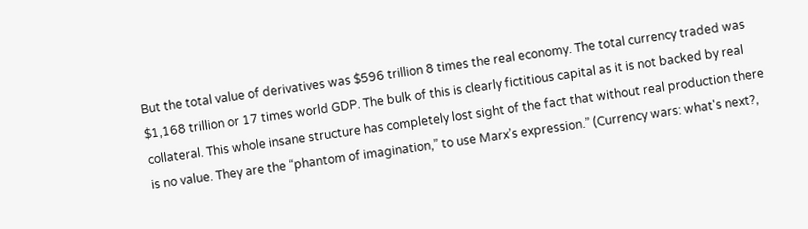But the total value of derivatives was $596 trillion 8 times the real economy. The total currency traded was $1,168 trillion or 17 times world GDP. The bulk of this is clearly fictitious capital as it is not backed by real collateral. This whole insane structure has completely lost sight of the fact that without real production there is no value. They are the “phantom of imagination,” to use Marx’s expression.” (Currency wars: what's next?,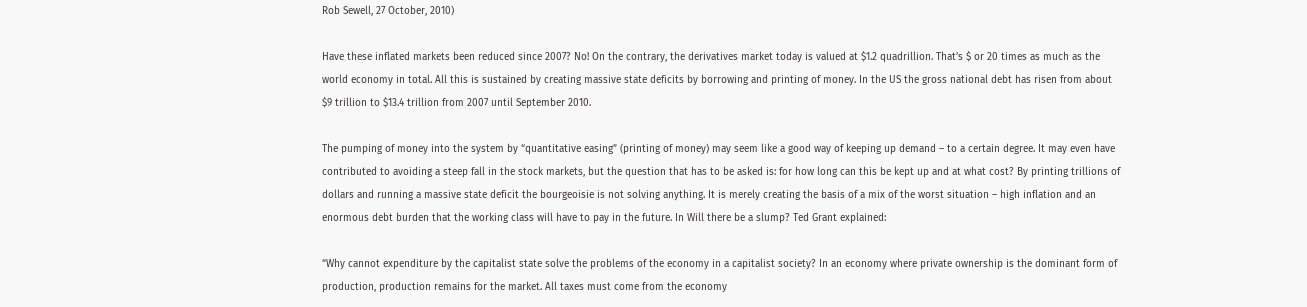Rob Sewell, 27 October, 2010)

Have these inflated markets been reduced since 2007? No! On the contrary, the derivatives market today is valued at $1.2 quadrillion. That’s $ or 20 times as much as the world economy in total. All this is sustained by creating massive state deficits by borrowing and printing of money. In the US the gross national debt has risen from about $9 trillion to $13.4 trillion from 2007 until September 2010.

The pumping of money into the system by “quantitative easing” (printing of money) may seem like a good way of keeping up demand – to a certain degree. It may even have contributed to avoiding a steep fall in the stock markets, but the question that has to be asked is: for how long can this be kept up and at what cost? By printing trillions of dollars and running a massive state deficit the bourgeoisie is not solving anything. It is merely creating the basis of a mix of the worst situation – high inflation and an enormous debt burden that the working class will have to pay in the future. In Will there be a slump? Ted Grant explained:

“Why cannot expenditure by the capitalist state solve the problems of the economy in a capitalist society? In an economy where private ownership is the dominant form of production, production remains for the market. All taxes must come from the economy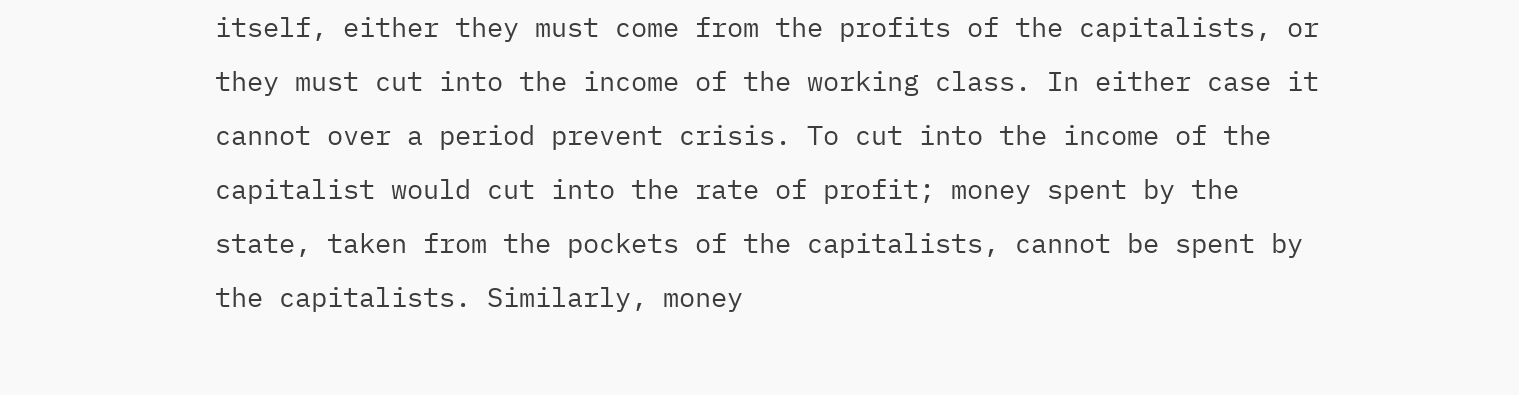itself, either they must come from the profits of the capitalists, or they must cut into the income of the working class. In either case it cannot over a period prevent crisis. To cut into the income of the capitalist would cut into the rate of profit; money spent by the state, taken from the pockets of the capitalists, cannot be spent by the capitalists. Similarly, money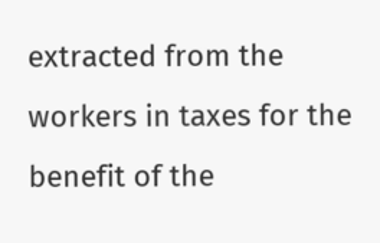extracted from the workers in taxes for the benefit of the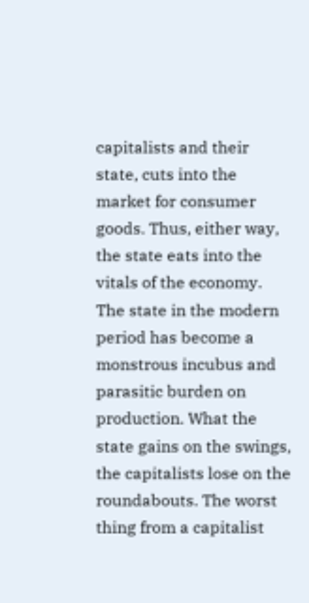capitalists and their state, cuts into the market for consumer goods. Thus, either way, the state eats into the vitals of the economy. The state in the modern period has become a monstrous incubus and parasitic burden on production. What the state gains on the swings, the capitalists lose on the roundabouts. The worst thing from a capitalist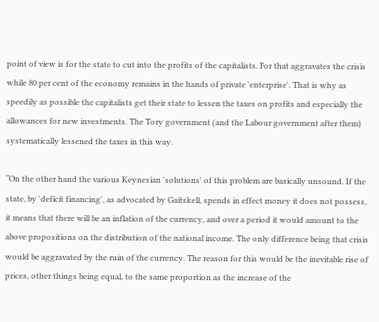point of view is for the state to cut into the profits of the capitalists. For that aggravates the crisis while 80 per cent of the economy remains in the hands of private 'enterprise'. That is why as speedily as possible the capitalists get their state to lessen the taxes on profits and especially the allowances for new investments. The Tory government (and the Labour government after them) systematically lessened the taxes in this way.

“On the other hand the various Keynesian 'solutions' of this problem are basically unsound. If the state, by 'deficit financing', as advocated by Gaitskell, spends in effect money it does not possess, it means that there will be an inflation of the currency, and over a period it would amount to the above propositions on the distribution of the national income. The only difference being that crisis would be aggravated by the ruin of the currency. The reason for this would be the inevitable rise of prices, other things being equal, to the same proportion as the increase of the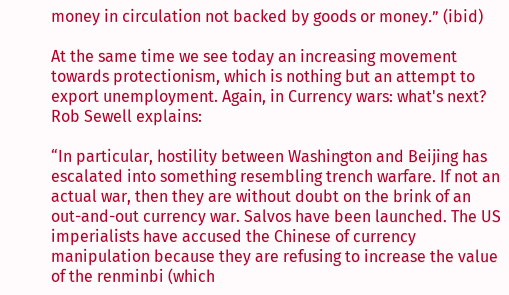money in circulation not backed by goods or money.” (ibid)

At the same time we see today an increasing movement towards protectionism, which is nothing but an attempt to export unemployment. Again, in Currency wars: what's next? Rob Sewell explains:

“In particular, hostility between Washington and Beijing has escalated into something resembling trench warfare. If not an actual war, then they are without doubt on the brink of an out-and-out currency war. Salvos have been launched. The US imperialists have accused the Chinese of currency manipulation because they are refusing to increase the value of the renminbi (which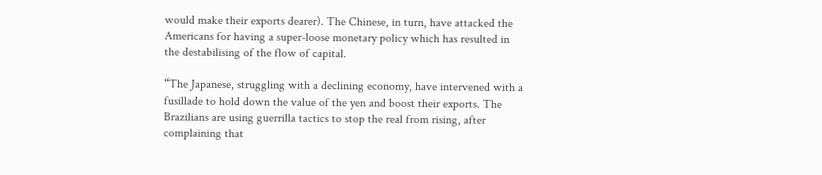would make their exports dearer). The Chinese, in turn, have attacked the Americans for having a super-loose monetary policy which has resulted in the destabilising of the flow of capital.

“The Japanese, struggling with a declining economy, have intervened with a fusillade to hold down the value of the yen and boost their exports. The Brazilians are using guerrilla tactics to stop the real from rising, after complaining that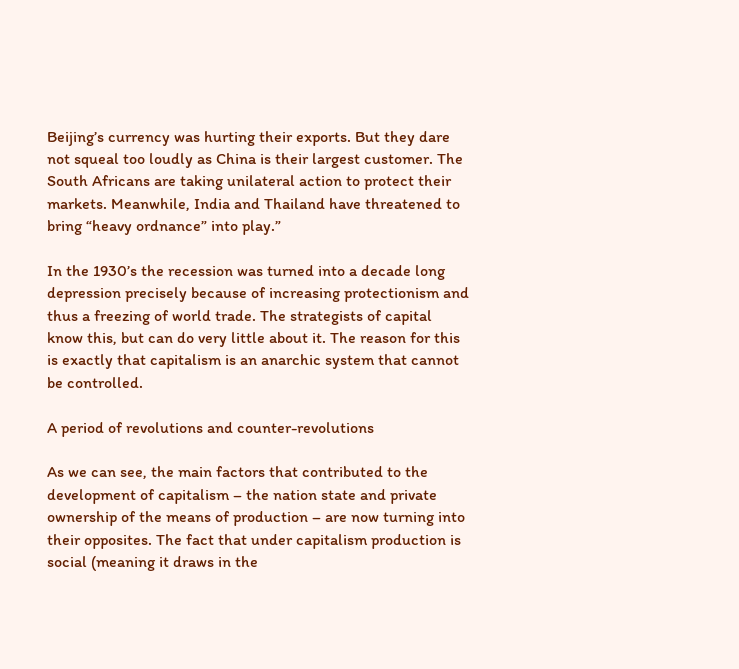Beijing’s currency was hurting their exports. But they dare not squeal too loudly as China is their largest customer. The South Africans are taking unilateral action to protect their markets. Meanwhile, India and Thailand have threatened to bring “heavy ordnance” into play.”

In the 1930’s the recession was turned into a decade long depression precisely because of increasing protectionism and thus a freezing of world trade. The strategists of capital know this, but can do very little about it. The reason for this is exactly that capitalism is an anarchic system that cannot be controlled.

A period of revolutions and counter-revolutions

As we can see, the main factors that contributed to the development of capitalism – the nation state and private ownership of the means of production – are now turning into their opposites. The fact that under capitalism production is social (meaning it draws in the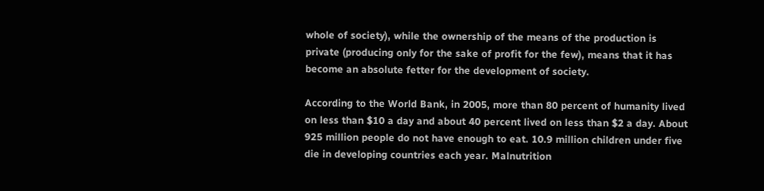whole of society), while the ownership of the means of the production is private (producing only for the sake of profit for the few), means that it has become an absolute fetter for the development of society.

According to the World Bank, in 2005, more than 80 percent of humanity lived on less than $10 a day and about 40 percent lived on less than $2 a day. About 925 million people do not have enough to eat. 10.9 million children under five die in developing countries each year. Malnutrition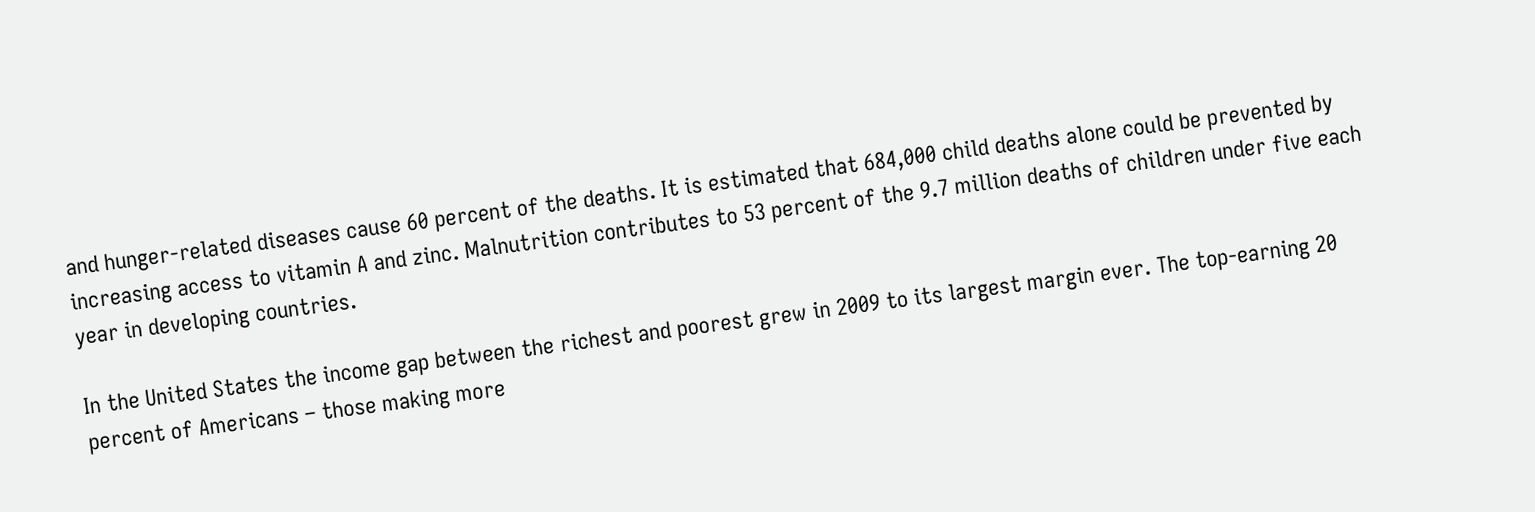and hunger-related diseases cause 60 percent of the deaths. It is estimated that 684,000 child deaths alone could be prevented by increasing access to vitamin A and zinc. Malnutrition contributes to 53 percent of the 9.7 million deaths of children under five each year in developing countries.

In the United States the income gap between the richest and poorest grew in 2009 to its largest margin ever. The top-earning 20 percent of Americans – those making more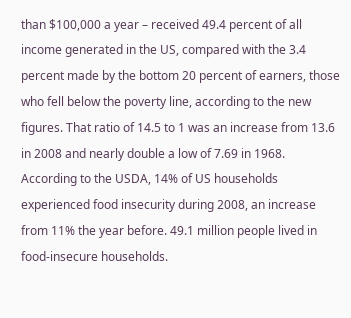than $100,000 a year – received 49.4 percent of all income generated in the US, compared with the 3.4 percent made by the bottom 20 percent of earners, those who fell below the poverty line, according to the new figures. That ratio of 14.5 to 1 was an increase from 13.6 in 2008 and nearly double a low of 7.69 in 1968. According to the USDA, 14% of US households experienced food insecurity during 2008, an increase from 11% the year before. 49.1 million people lived in food-insecure households.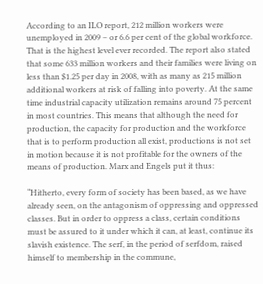According to an ILO report, 212 million workers were unemployed in 2009 – or 6.6 per cent of the global workforce. That is the highest level ever recorded. The report also stated that some 633 million workers and their families were living on less than $1.25 per day in 2008, with as many as 215 million additional workers at risk of falling into poverty. At the same time industrial capacity utilization remains around 75 percent in most countries. This means that although the need for production, the capacity for production and the workforce that is to perform production all exist, productions is not set in motion because it is not profitable for the owners of the means of production. Marx and Engels put it thus:

“Hitherto, every form of society has been based, as we have already seen, on the antagonism of oppressing and oppressed classes. But in order to oppress a class, certain conditions must be assured to it under which it can, at least, continue its slavish existence. The serf, in the period of serfdom, raised himself to membership in the commune,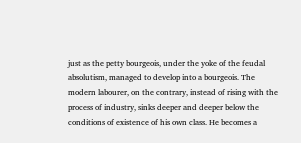just as the petty bourgeois, under the yoke of the feudal absolutism, managed to develop into a bourgeois. The modern labourer, on the contrary, instead of rising with the process of industry, sinks deeper and deeper below the conditions of existence of his own class. He becomes a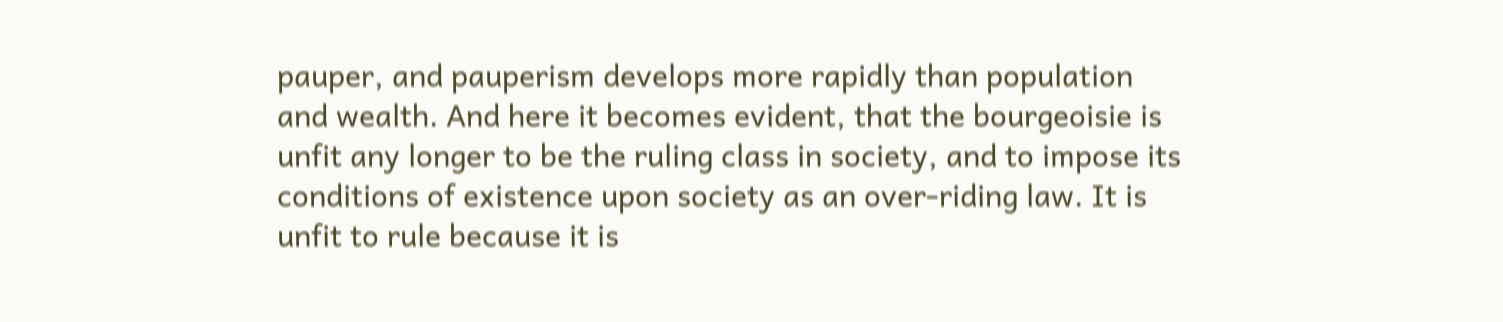pauper, and pauperism develops more rapidly than population and wealth. And here it becomes evident, that the bourgeoisie is unfit any longer to be the ruling class in society, and to impose its conditions of existence upon society as an over-riding law. It is unfit to rule because it is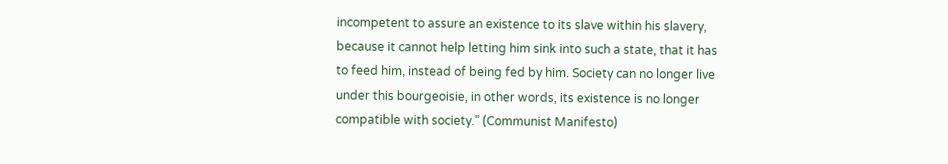incompetent to assure an existence to its slave within his slavery, because it cannot help letting him sink into such a state, that it has to feed him, instead of being fed by him. Society can no longer live under this bourgeoisie, in other words, its existence is no longer compatible with society.” (Communist Manifesto)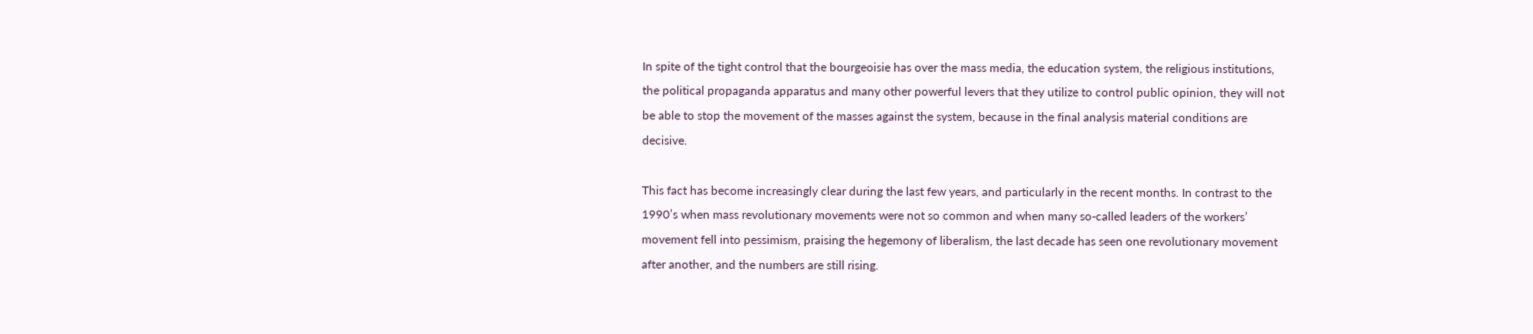In spite of the tight control that the bourgeoisie has over the mass media, the education system, the religious institutions, the political propaganda apparatus and many other powerful levers that they utilize to control public opinion, they will not be able to stop the movement of the masses against the system, because in the final analysis material conditions are decisive.

This fact has become increasingly clear during the last few years, and particularly in the recent months. In contrast to the 1990’s when mass revolutionary movements were not so common and when many so-called leaders of the workers’ movement fell into pessimism, praising the hegemony of liberalism, the last decade has seen one revolutionary movement after another, and the numbers are still rising.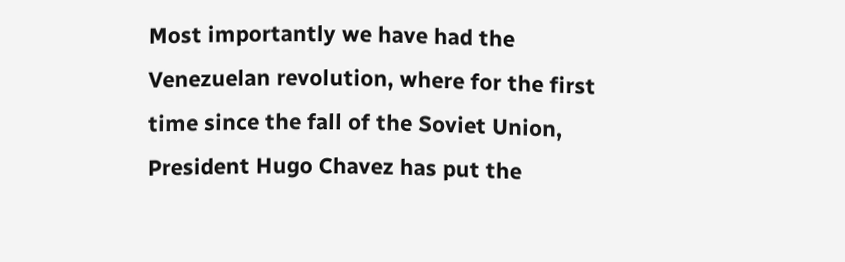Most importantly we have had the Venezuelan revolution, where for the first time since the fall of the Soviet Union, President Hugo Chavez has put the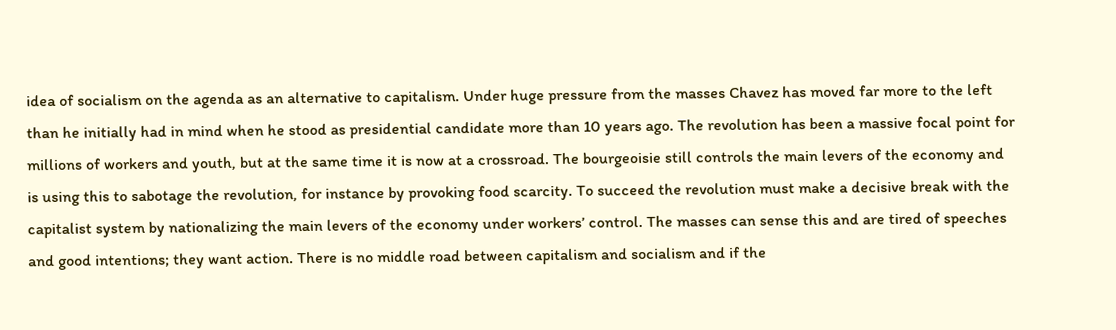idea of socialism on the agenda as an alternative to capitalism. Under huge pressure from the masses Chavez has moved far more to the left than he initially had in mind when he stood as presidential candidate more than 10 years ago. The revolution has been a massive focal point for millions of workers and youth, but at the same time it is now at a crossroad. The bourgeoisie still controls the main levers of the economy and is using this to sabotage the revolution, for instance by provoking food scarcity. To succeed the revolution must make a decisive break with the capitalist system by nationalizing the main levers of the economy under workers’ control. The masses can sense this and are tired of speeches and good intentions; they want action. There is no middle road between capitalism and socialism and if the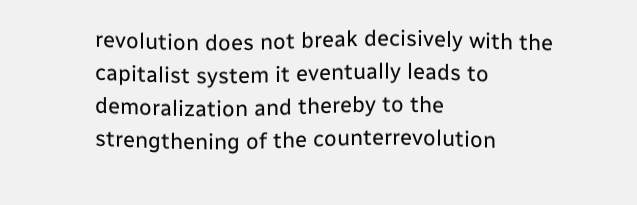revolution does not break decisively with the capitalist system it eventually leads to demoralization and thereby to the strengthening of the counterrevolution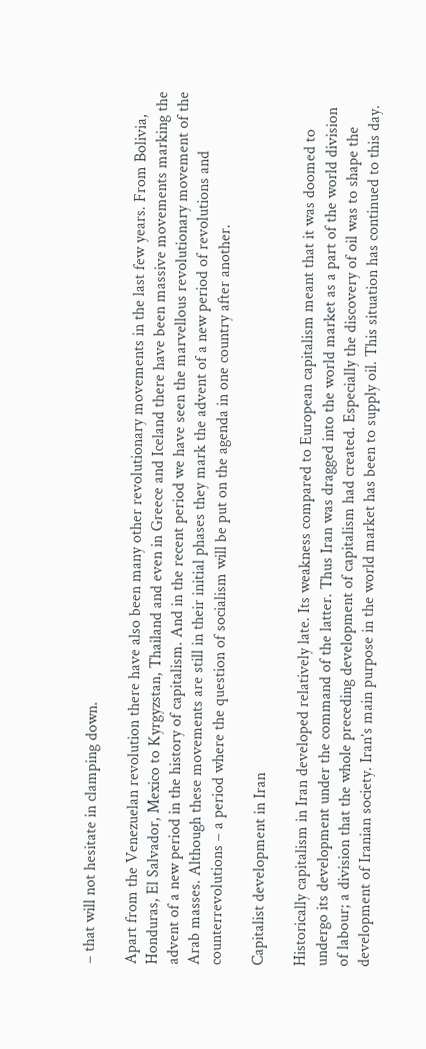– that will not hesitate in clamping down.

Apart from the Venezuelan revolution there have also been many other revolutionary movements in the last few years. From Bolivia, Honduras, El Salvador, Mexico to Kyrgyzstan, Thailand and even in Greece and Iceland there have been massive movements marking the advent of a new period in the history of capitalism. And in the recent period we have seen the marvellous revolutionary movement of the Arab masses. Although these movements are still in their initial phases they mark the advent of a new period of revolutions and counterrevolutions – a period where the question of socialism will be put on the agenda in one country after another.

Capitalist development in Iran

Historically capitalism in Iran developed relatively late. Its weakness compared to European capitalism meant that it was doomed to undergo its development under the command of the latter. Thus Iran was dragged into the world market as a part of the world division of labour; a division that the whole preceding development of capitalism had created. Especially the discovery of oil was to shape the development of Iranian society. Iran’s main purpose in the world market has been to supply oil. This situation has continued to this day.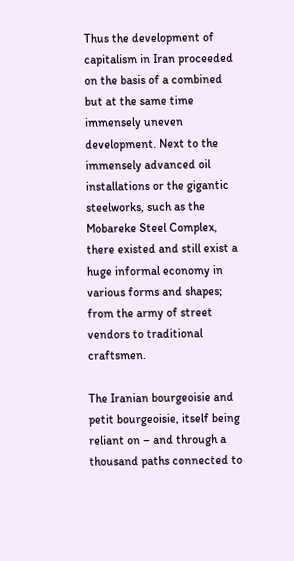Thus the development of capitalism in Iran proceeded on the basis of a combined but at the same time immensely uneven development. Next to the immensely advanced oil installations or the gigantic steelworks, such as the Mobareke Steel Complex, there existed and still exist a huge informal economy in various forms and shapes; from the army of street vendors to traditional craftsmen.

The Iranian bourgeoisie and petit bourgeoisie, itself being reliant on – and through a thousand paths connected to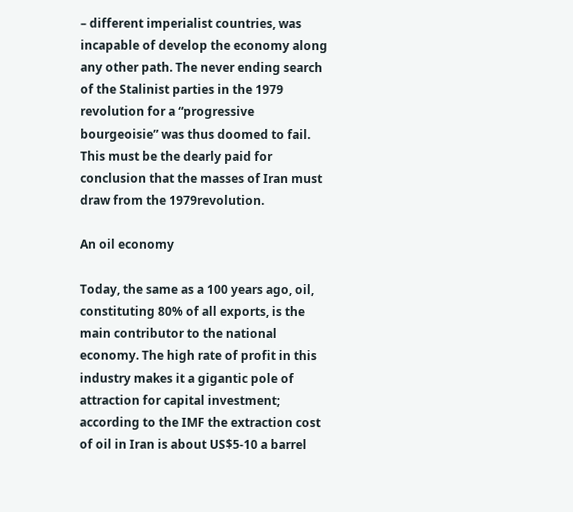– different imperialist countries, was incapable of develop the economy along any other path. The never ending search of the Stalinist parties in the 1979 revolution for a “progressive bourgeoisie” was thus doomed to fail. This must be the dearly paid for conclusion that the masses of Iran must draw from the 1979revolution.

An oil economy

Today, the same as a 100 years ago, oil, constituting 80% of all exports, is the main contributor to the national economy. The high rate of profit in this industry makes it a gigantic pole of attraction for capital investment; according to the IMF the extraction cost of oil in Iran is about US$5-10 a barrel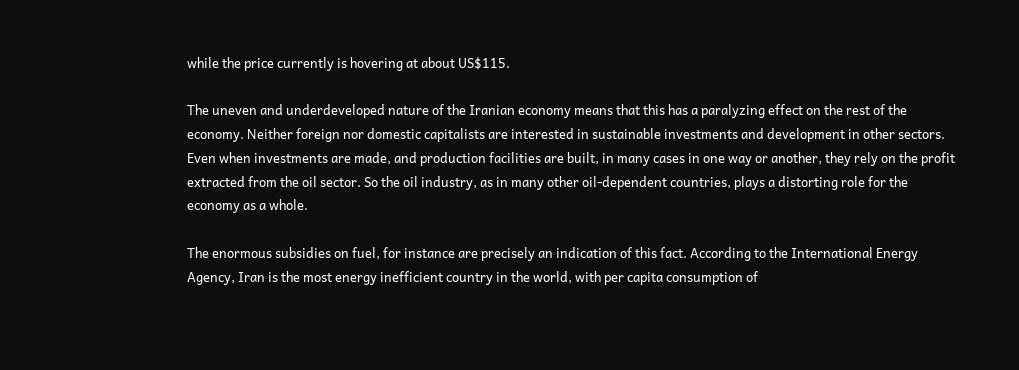while the price currently is hovering at about US$115.

The uneven and underdeveloped nature of the Iranian economy means that this has a paralyzing effect on the rest of the economy. Neither foreign nor domestic capitalists are interested in sustainable investments and development in other sectors. Even when investments are made, and production facilities are built, in many cases in one way or another, they rely on the profit extracted from the oil sector. So the oil industry, as in many other oil-dependent countries, plays a distorting role for the economy as a whole.

The enormous subsidies on fuel, for instance are precisely an indication of this fact. According to the International Energy Agency, Iran is the most energy inefficient country in the world, with per capita consumption of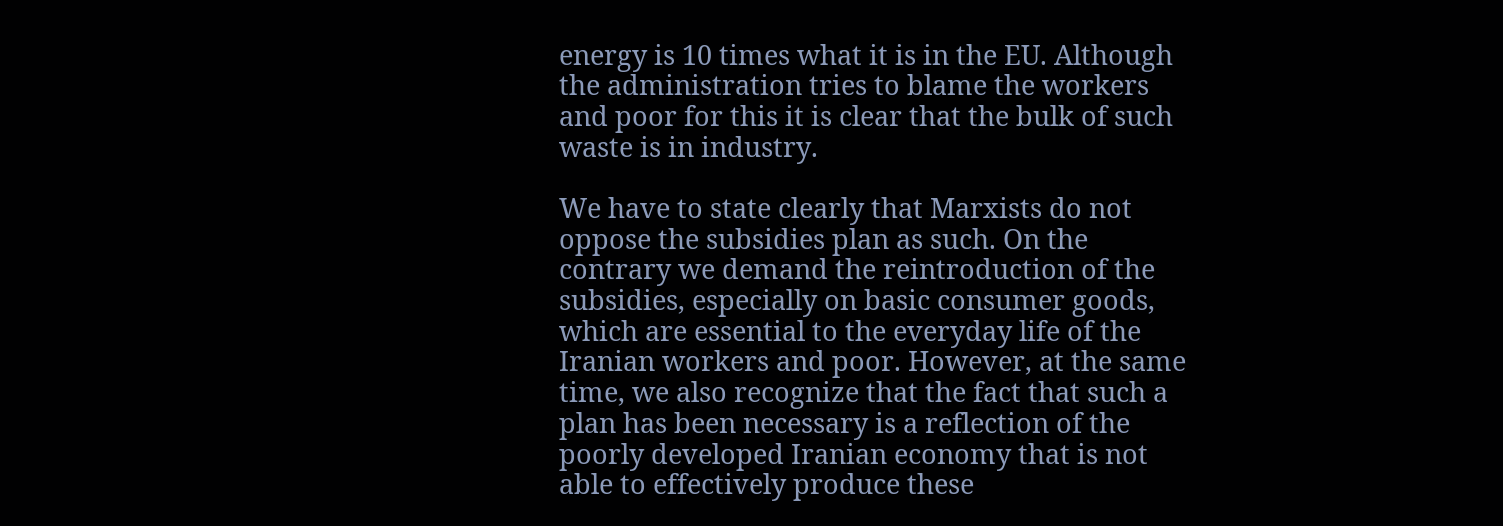energy is 10 times what it is in the EU. Although the administration tries to blame the workers and poor for this it is clear that the bulk of such waste is in industry.

We have to state clearly that Marxists do not oppose the subsidies plan as such. On the contrary we demand the reintroduction of the subsidies, especially on basic consumer goods, which are essential to the everyday life of the Iranian workers and poor. However, at the same time, we also recognize that the fact that such a plan has been necessary is a reflection of the poorly developed Iranian economy that is not able to effectively produce these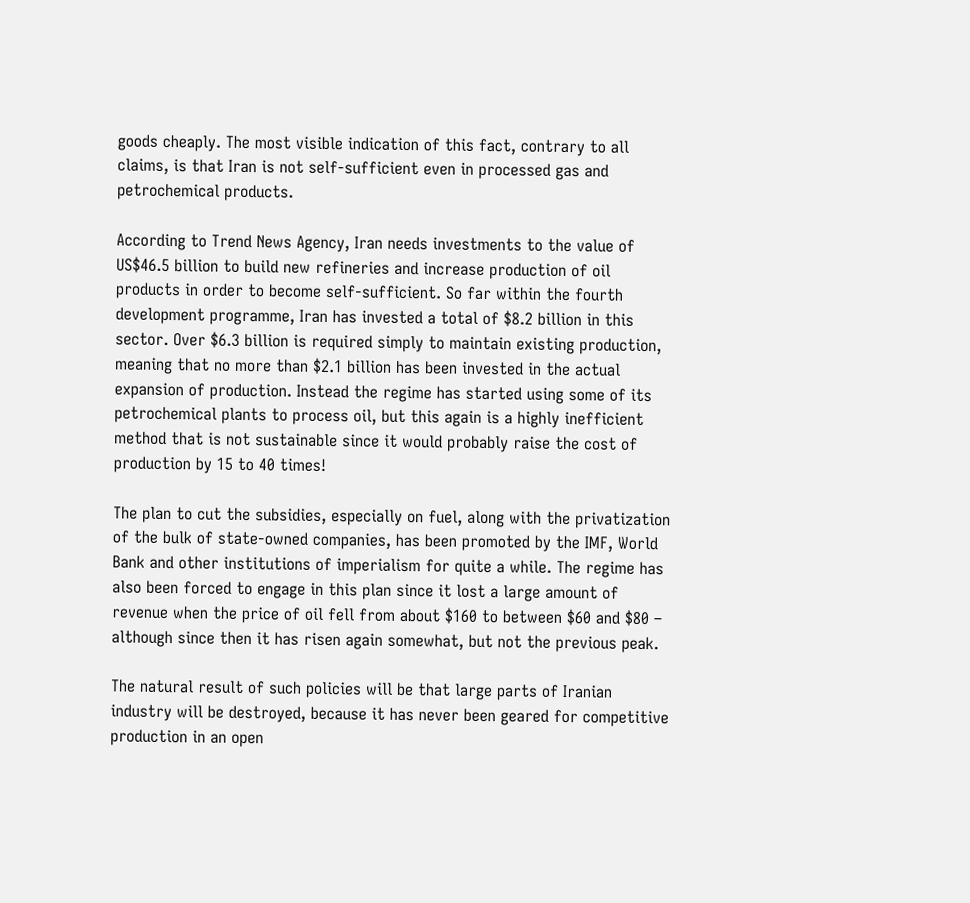goods cheaply. The most visible indication of this fact, contrary to all claims, is that Iran is not self-sufficient even in processed gas and petrochemical products.

According to Trend News Agency, Iran needs investments to the value of US$46.5 billion to build new refineries and increase production of oil products in order to become self-sufficient. So far within the fourth development programme, Iran has invested a total of $8.2 billion in this sector. Over $6.3 billion is required simply to maintain existing production, meaning that no more than $2.1 billion has been invested in the actual expansion of production. Instead the regime has started using some of its petrochemical plants to process oil, but this again is a highly inefficient method that is not sustainable since it would probably raise the cost of production by 15 to 40 times!

The plan to cut the subsidies, especially on fuel, along with the privatization of the bulk of state-owned companies, has been promoted by the IMF, World Bank and other institutions of imperialism for quite a while. The regime has also been forced to engage in this plan since it lost a large amount of revenue when the price of oil fell from about $160 to between $60 and $80 – although since then it has risen again somewhat, but not the previous peak.

The natural result of such policies will be that large parts of Iranian industry will be destroyed, because it has never been geared for competitive production in an open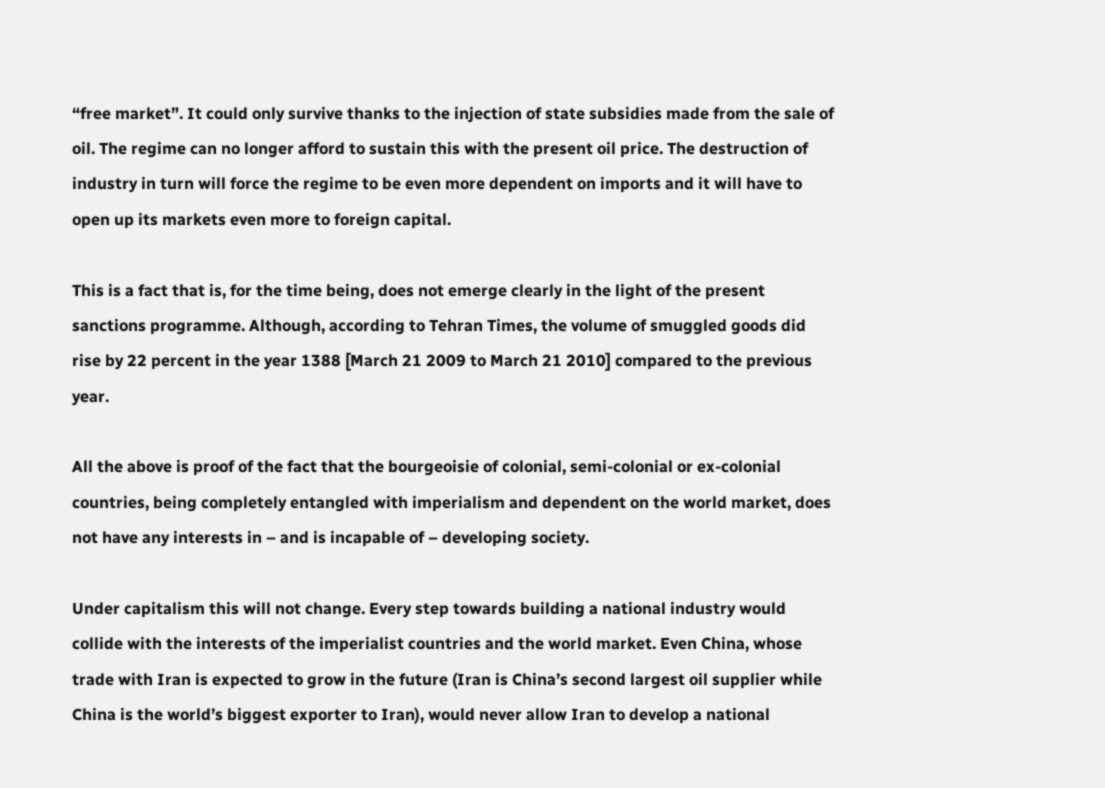“free market”. It could only survive thanks to the injection of state subsidies made from the sale of oil. The regime can no longer afford to sustain this with the present oil price. The destruction of industry in turn will force the regime to be even more dependent on imports and it will have to open up its markets even more to foreign capital.

This is a fact that is, for the time being, does not emerge clearly in the light of the present sanctions programme. Although, according to Tehran Times, the volume of smuggled goods did rise by 22 percent in the year 1388 [March 21 2009 to March 21 2010] compared to the previous year.

All the above is proof of the fact that the bourgeoisie of colonial, semi-colonial or ex-colonial countries, being completely entangled with imperialism and dependent on the world market, does not have any interests in – and is incapable of – developing society.

Under capitalism this will not change. Every step towards building a national industry would collide with the interests of the imperialist countries and the world market. Even China, whose trade with Iran is expected to grow in the future (Iran is China’s second largest oil supplier while China is the world’s biggest exporter to Iran), would never allow Iran to develop a national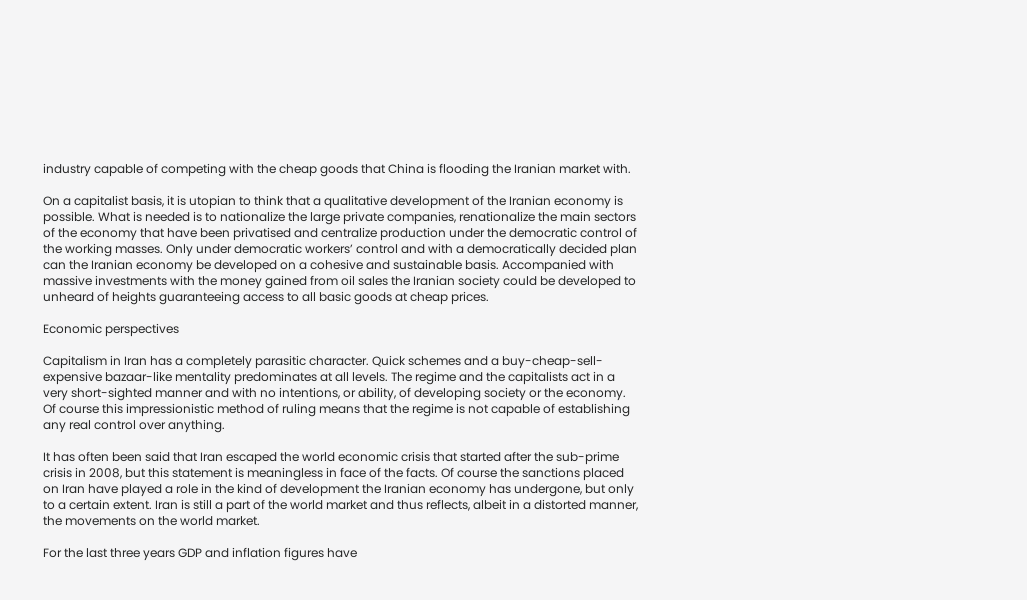industry capable of competing with the cheap goods that China is flooding the Iranian market with.

On a capitalist basis, it is utopian to think that a qualitative development of the Iranian economy is possible. What is needed is to nationalize the large private companies, renationalize the main sectors of the economy that have been privatised and centralize production under the democratic control of the working masses. Only under democratic workers’ control and with a democratically decided plan can the Iranian economy be developed on a cohesive and sustainable basis. Accompanied with massive investments with the money gained from oil sales the Iranian society could be developed to unheard of heights guaranteeing access to all basic goods at cheap prices.

Economic perspectives

Capitalism in Iran has a completely parasitic character. Quick schemes and a buy-cheap-sell-expensive bazaar-like mentality predominates at all levels. The regime and the capitalists act in a very short-sighted manner and with no intentions, or ability, of developing society or the economy. Of course this impressionistic method of ruling means that the regime is not capable of establishing any real control over anything.

It has often been said that Iran escaped the world economic crisis that started after the sub-prime crisis in 2008, but this statement is meaningless in face of the facts. Of course the sanctions placed on Iran have played a role in the kind of development the Iranian economy has undergone, but only to a certain extent. Iran is still a part of the world market and thus reflects, albeit in a distorted manner, the movements on the world market.

For the last three years GDP and inflation figures have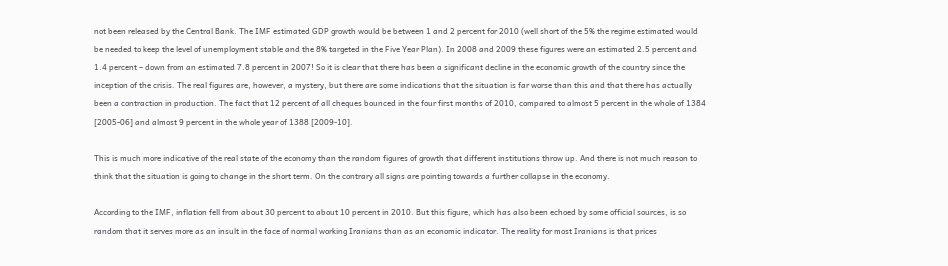not been released by the Central Bank. The IMF estimated GDP growth would be between 1 and 2 percent for 2010 (well short of the 5% the regime estimated would be needed to keep the level of unemployment stable and the 8% targeted in the Five Year Plan). In 2008 and 2009 these figures were an estimated 2.5 percent and 1.4 percent – down from an estimated 7.8 percent in 2007! So it is clear that there has been a significant decline in the economic growth of the country since the inception of the crisis. The real figures are, however, a mystery, but there are some indications that the situation is far worse than this and that there has actually been a contraction in production. The fact that 12 percent of all cheques bounced in the four first months of 2010, compared to almost 5 percent in the whole of 1384 [2005-06] and almost 9 percent in the whole year of 1388 [2009-10].

This is much more indicative of the real state of the economy than the random figures of growth that different institutions throw up. And there is not much reason to think that the situation is going to change in the short term. On the contrary all signs are pointing towards a further collapse in the economy.

According to the IMF, inflation fell from about 30 percent to about 10 percent in 2010. But this figure, which has also been echoed by some official sources, is so random that it serves more as an insult in the face of normal working Iranians than as an economic indicator. The reality for most Iranians is that prices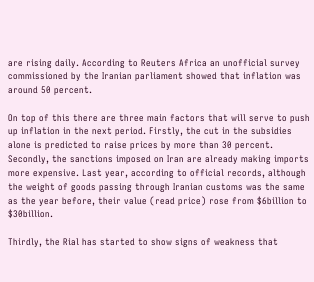are rising daily. According to Reuters Africa an unofficial survey commissioned by the Iranian parliament showed that inflation was around 50 percent.

On top of this there are three main factors that will serve to push up inflation in the next period. Firstly, the cut in the subsidies alone is predicted to raise prices by more than 30 percent. Secondly, the sanctions imposed on Iran are already making imports more expensive. Last year, according to official records, although the weight of goods passing through Iranian customs was the same as the year before, their value (read price) rose from $6billion to $30billion.

Thirdly, the Rial has started to show signs of weakness that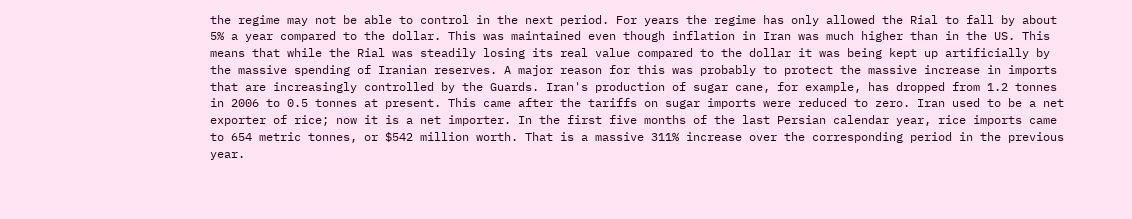the regime may not be able to control in the next period. For years the regime has only allowed the Rial to fall by about 5% a year compared to the dollar. This was maintained even though inflation in Iran was much higher than in the US. This means that while the Rial was steadily losing its real value compared to the dollar it was being kept up artificially by the massive spending of Iranian reserves. A major reason for this was probably to protect the massive increase in imports that are increasingly controlled by the Guards. Iran's production of sugar cane, for example, has dropped from 1.2 tonnes in 2006 to 0.5 tonnes at present. This came after the tariffs on sugar imports were reduced to zero. Iran used to be a net exporter of rice; now it is a net importer. In the first five months of the last Persian calendar year, rice imports came to 654 metric tonnes, or $542 million worth. That is a massive 311% increase over the corresponding period in the previous year.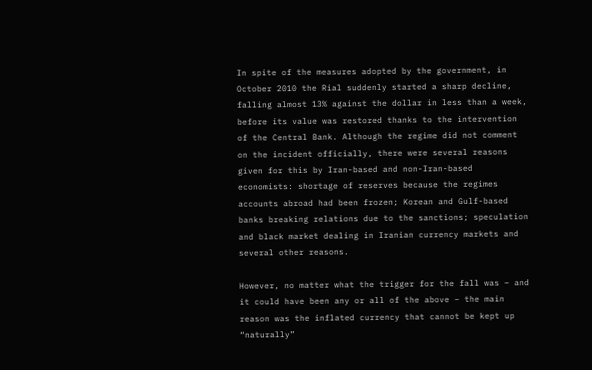In spite of the measures adopted by the government, in October 2010 the Rial suddenly started a sharp decline, falling almost 13% against the dollar in less than a week, before its value was restored thanks to the intervention of the Central Bank. Although the regime did not comment on the incident officially, there were several reasons given for this by Iran-based and non-Iran-based economists: shortage of reserves because the regimes accounts abroad had been frozen; Korean and Gulf-based banks breaking relations due to the sanctions; speculation and black market dealing in Iranian currency markets and several other reasons.

However, no matter what the trigger for the fall was – and it could have been any or all of the above – the main reason was the inflated currency that cannot be kept up “naturally”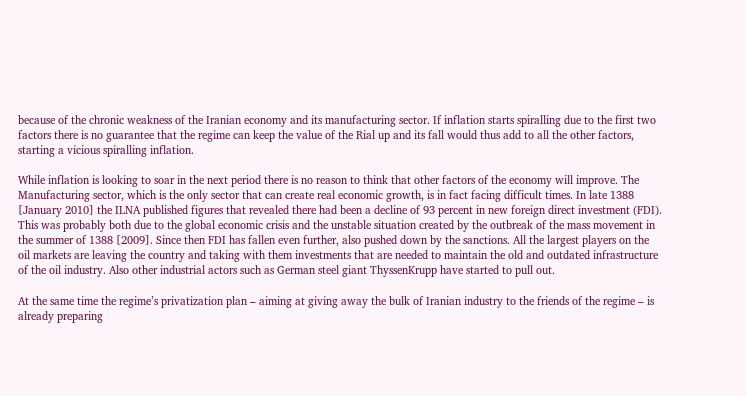because of the chronic weakness of the Iranian economy and its manufacturing sector. If inflation starts spiralling due to the first two factors there is no guarantee that the regime can keep the value of the Rial up and its fall would thus add to all the other factors, starting a vicious spiralling inflation.

While inflation is looking to soar in the next period there is no reason to think that other factors of the economy will improve. The Manufacturing sector, which is the only sector that can create real economic growth, is in fact facing difficult times. In late 1388 [January 2010] the ILNA published figures that revealed there had been a decline of 93 percent in new foreign direct investment (FDI). This was probably both due to the global economic crisis and the unstable situation created by the outbreak of the mass movement in the summer of 1388 [2009]. Since then FDI has fallen even further, also pushed down by the sanctions. All the largest players on the oil markets are leaving the country and taking with them investments that are needed to maintain the old and outdated infrastructure of the oil industry. Also other industrial actors such as German steel giant ThyssenKrupp have started to pull out.

At the same time the regime’s privatization plan – aiming at giving away the bulk of Iranian industry to the friends of the regime – is already preparing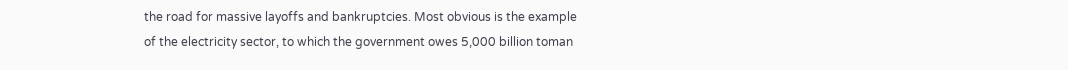the road for massive layoffs and bankruptcies. Most obvious is the example of the electricity sector, to which the government owes 5,000 billion toman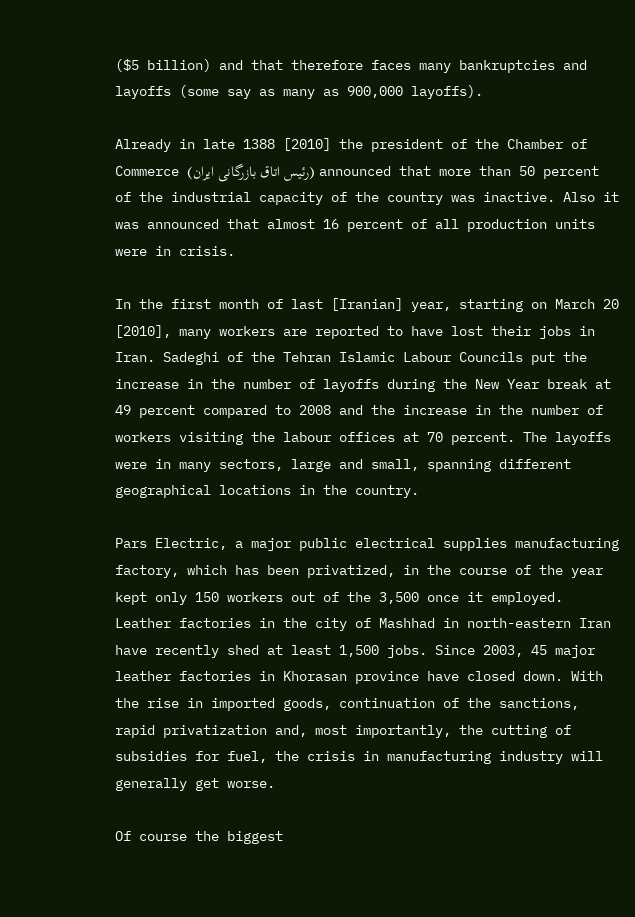($5 billion) and that therefore faces many bankruptcies and layoffs (some say as many as 900,000 layoffs).

Already in late 1388 [2010] the president of the Chamber of Commerce (رئیس اتاق بازرگانی ایران) announced that more than 50 percent of the industrial capacity of the country was inactive. Also it was announced that almost 16 percent of all production units were in crisis.

In the first month of last [Iranian] year, starting on March 20 [2010], many workers are reported to have lost their jobs in Iran. Sadeghi of the Tehran Islamic Labour Councils put the increase in the number of layoffs during the New Year break at 49 percent compared to 2008 and the increase in the number of workers visiting the labour offices at 70 percent. The layoffs were in many sectors, large and small, spanning different geographical locations in the country.

Pars Electric, a major public electrical supplies manufacturing factory, which has been privatized, in the course of the year kept only 150 workers out of the 3,500 once it employed. Leather factories in the city of Mashhad in north-eastern Iran have recently shed at least 1,500 jobs. Since 2003, 45 major leather factories in Khorasan province have closed down. With the rise in imported goods, continuation of the sanctions, rapid privatization and, most importantly, the cutting of subsidies for fuel, the crisis in manufacturing industry will generally get worse.

Of course the biggest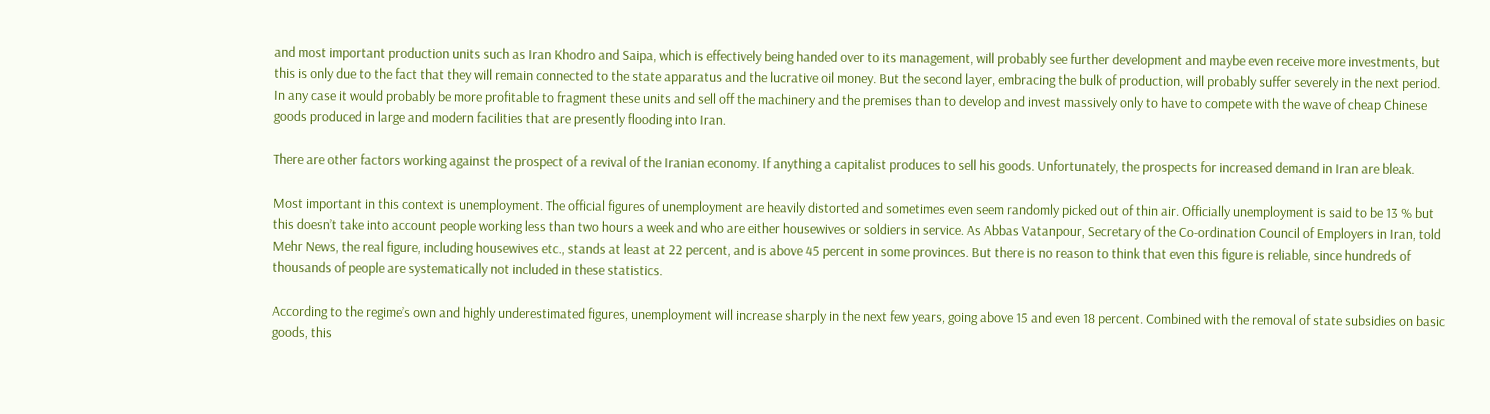and most important production units such as Iran Khodro and Saipa, which is effectively being handed over to its management, will probably see further development and maybe even receive more investments, but this is only due to the fact that they will remain connected to the state apparatus and the lucrative oil money. But the second layer, embracing the bulk of production, will probably suffer severely in the next period. In any case it would probably be more profitable to fragment these units and sell off the machinery and the premises than to develop and invest massively only to have to compete with the wave of cheap Chinese goods produced in large and modern facilities that are presently flooding into Iran.

There are other factors working against the prospect of a revival of the Iranian economy. If anything a capitalist produces to sell his goods. Unfortunately, the prospects for increased demand in Iran are bleak.

Most important in this context is unemployment. The official figures of unemployment are heavily distorted and sometimes even seem randomly picked out of thin air. Officially unemployment is said to be 13 % but this doesn’t take into account people working less than two hours a week and who are either housewives or soldiers in service. As Abbas Vatanpour, Secretary of the Co-ordination Council of Employers in Iran, told Mehr News, the real figure, including housewives etc., stands at least at 22 percent, and is above 45 percent in some provinces. But there is no reason to think that even this figure is reliable, since hundreds of thousands of people are systematically not included in these statistics.

According to the regime’s own and highly underestimated figures, unemployment will increase sharply in the next few years, going above 15 and even 18 percent. Combined with the removal of state subsidies on basic goods, this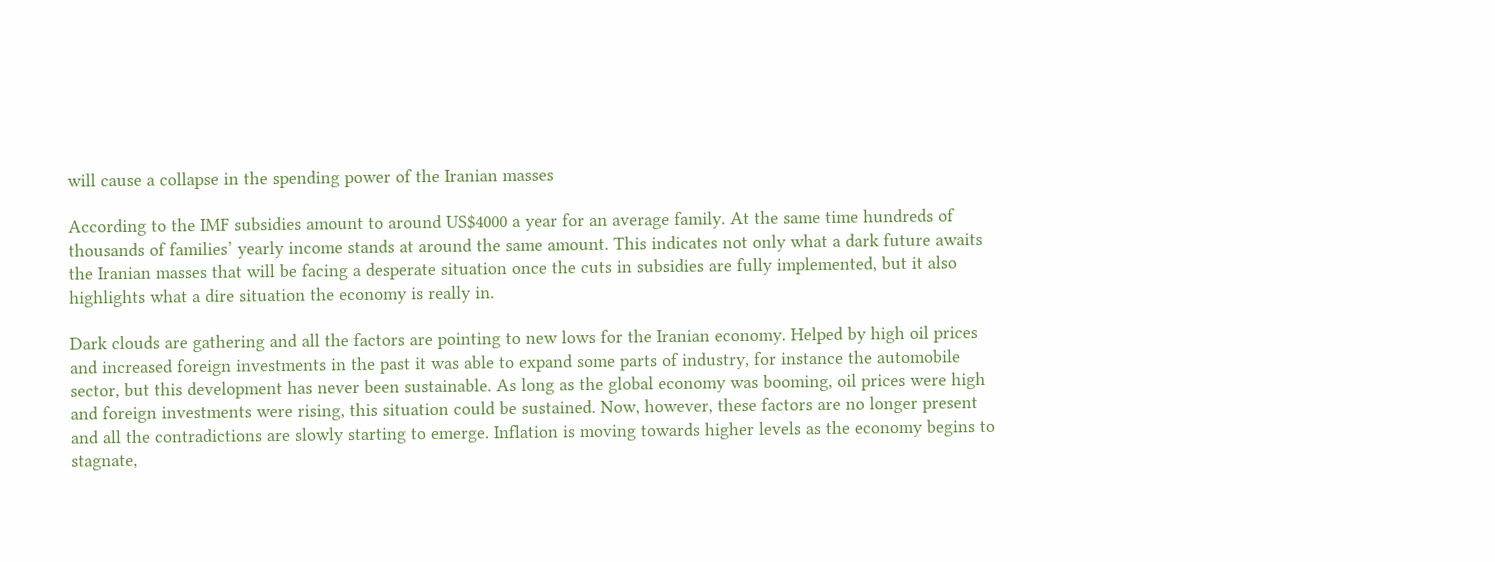will cause a collapse in the spending power of the Iranian masses

According to the IMF subsidies amount to around US$4000 a year for an average family. At the same time hundreds of thousands of families’ yearly income stands at around the same amount. This indicates not only what a dark future awaits the Iranian masses that will be facing a desperate situation once the cuts in subsidies are fully implemented, but it also highlights what a dire situation the economy is really in.

Dark clouds are gathering and all the factors are pointing to new lows for the Iranian economy. Helped by high oil prices and increased foreign investments in the past it was able to expand some parts of industry, for instance the automobile sector, but this development has never been sustainable. As long as the global economy was booming, oil prices were high and foreign investments were rising, this situation could be sustained. Now, however, these factors are no longer present and all the contradictions are slowly starting to emerge. Inflation is moving towards higher levels as the economy begins to stagnate,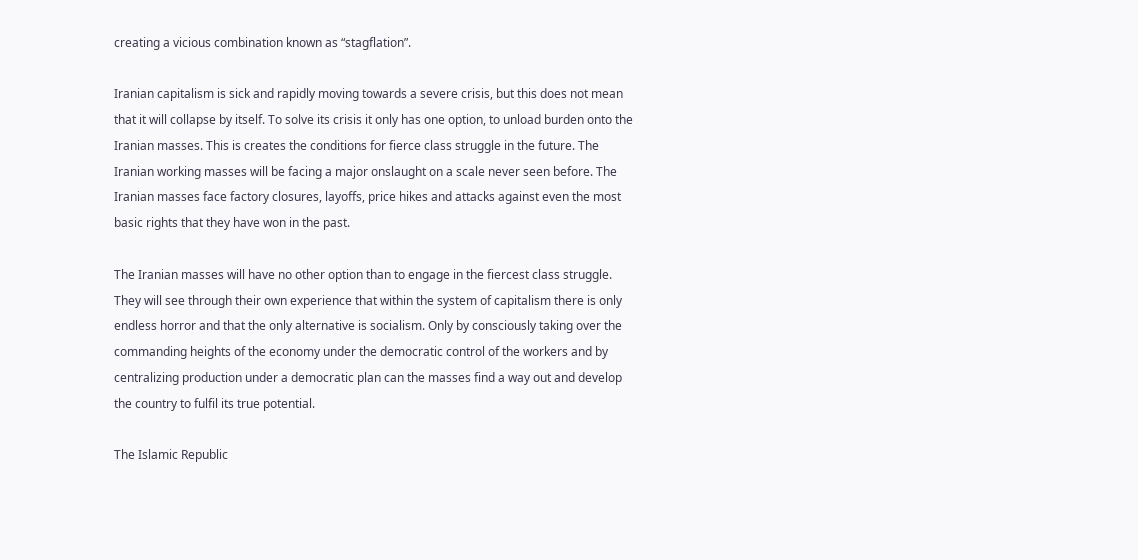creating a vicious combination known as “stagflation”.

Iranian capitalism is sick and rapidly moving towards a severe crisis, but this does not mean that it will collapse by itself. To solve its crisis it only has one option, to unload burden onto the Iranian masses. This is creates the conditions for fierce class struggle in the future. The Iranian working masses will be facing a major onslaught on a scale never seen before. The Iranian masses face factory closures, layoffs, price hikes and attacks against even the most basic rights that they have won in the past.

The Iranian masses will have no other option than to engage in the fiercest class struggle. They will see through their own experience that within the system of capitalism there is only endless horror and that the only alternative is socialism. Only by consciously taking over the commanding heights of the economy under the democratic control of the workers and by centralizing production under a democratic plan can the masses find a way out and develop the country to fulfil its true potential.

The Islamic Republic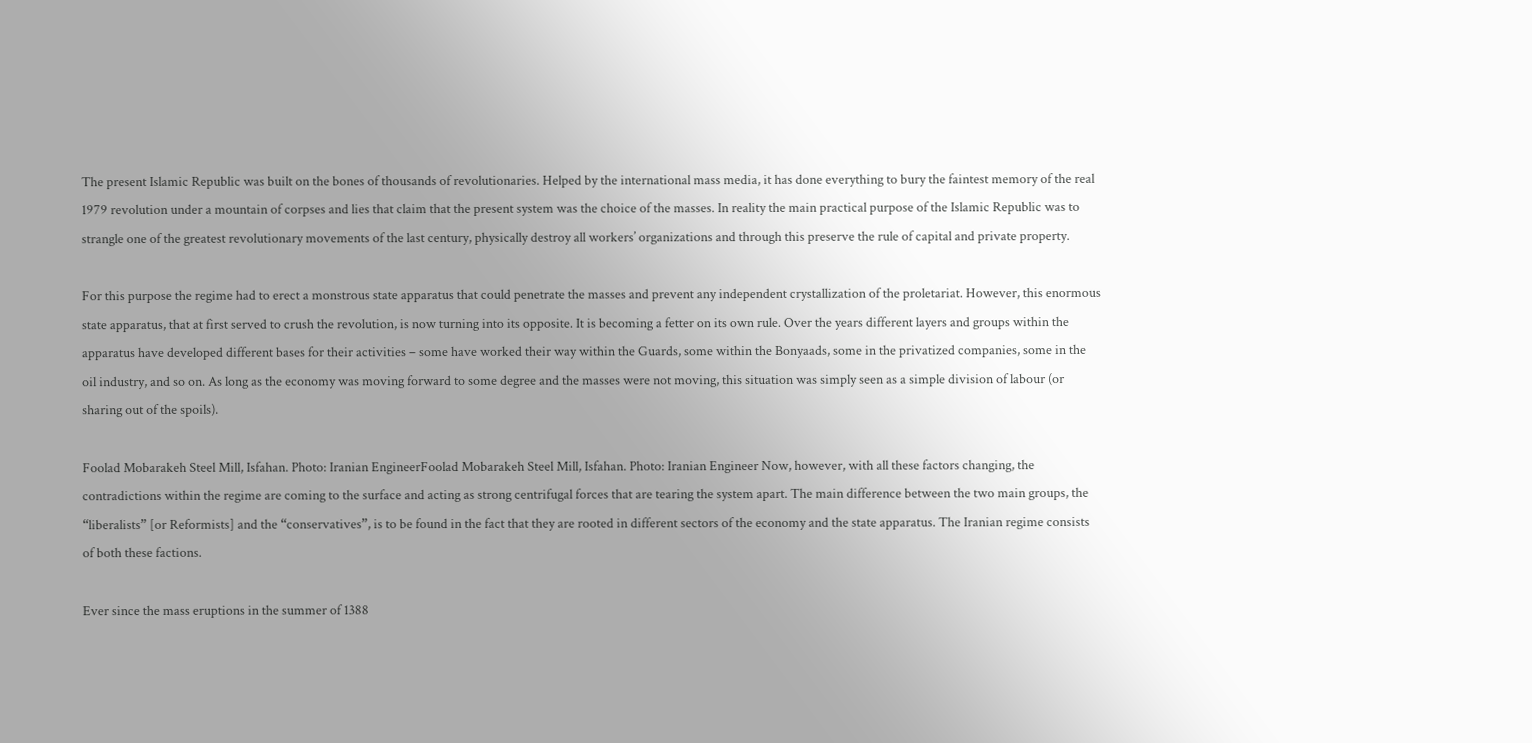The present Islamic Republic was built on the bones of thousands of revolutionaries. Helped by the international mass media, it has done everything to bury the faintest memory of the real 1979 revolution under a mountain of corpses and lies that claim that the present system was the choice of the masses. In reality the main practical purpose of the Islamic Republic was to strangle one of the greatest revolutionary movements of the last century, physically destroy all workers’ organizations and through this preserve the rule of capital and private property.

For this purpose the regime had to erect a monstrous state apparatus that could penetrate the masses and prevent any independent crystallization of the proletariat. However, this enormous state apparatus, that at first served to crush the revolution, is now turning into its opposite. It is becoming a fetter on its own rule. Over the years different layers and groups within the apparatus have developed different bases for their activities – some have worked their way within the Guards, some within the Bonyaads, some in the privatized companies, some in the oil industry, and so on. As long as the economy was moving forward to some degree and the masses were not moving, this situation was simply seen as a simple division of labour (or sharing out of the spoils).

Foolad Mobarakeh Steel Mill, Isfahan. Photo: Iranian EngineerFoolad Mobarakeh Steel Mill, Isfahan. Photo: Iranian Engineer Now, however, with all these factors changing, the contradictions within the regime are coming to the surface and acting as strong centrifugal forces that are tearing the system apart. The main difference between the two main groups, the “liberalists” [or Reformists] and the “conservatives”, is to be found in the fact that they are rooted in different sectors of the economy and the state apparatus. The Iranian regime consists of both these factions.

Ever since the mass eruptions in the summer of 1388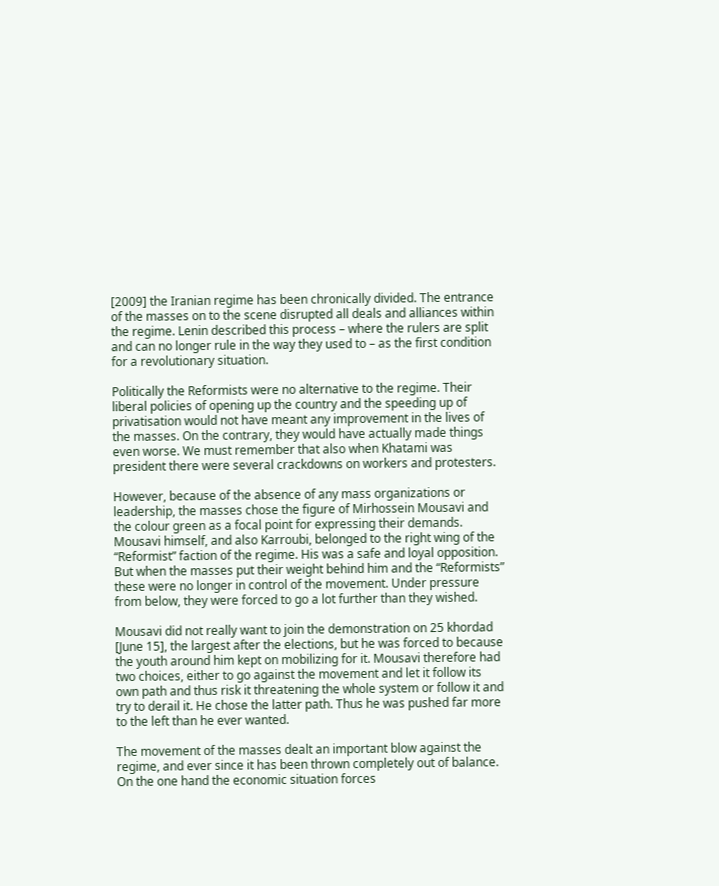[2009] the Iranian regime has been chronically divided. The entrance of the masses on to the scene disrupted all deals and alliances within the regime. Lenin described this process – where the rulers are split and can no longer rule in the way they used to – as the first condition for a revolutionary situation.

Politically the Reformists were no alternative to the regime. Their liberal policies of opening up the country and the speeding up of privatisation would not have meant any improvement in the lives of the masses. On the contrary, they would have actually made things even worse. We must remember that also when Khatami was president there were several crackdowns on workers and protesters.

However, because of the absence of any mass organizations or leadership, the masses chose the figure of Mirhossein Mousavi and the colour green as a focal point for expressing their demands. Mousavi himself, and also Karroubi, belonged to the right wing of the “Reformist” faction of the regime. His was a safe and loyal opposition. But when the masses put their weight behind him and the “Reformists” these were no longer in control of the movement. Under pressure from below, they were forced to go a lot further than they wished.

Mousavi did not really want to join the demonstration on 25 khordad [June 15], the largest after the elections, but he was forced to because the youth around him kept on mobilizing for it. Mousavi therefore had two choices, either to go against the movement and let it follow its own path and thus risk it threatening the whole system or follow it and try to derail it. He chose the latter path. Thus he was pushed far more to the left than he ever wanted.

The movement of the masses dealt an important blow against the regime, and ever since it has been thrown completely out of balance. On the one hand the economic situation forces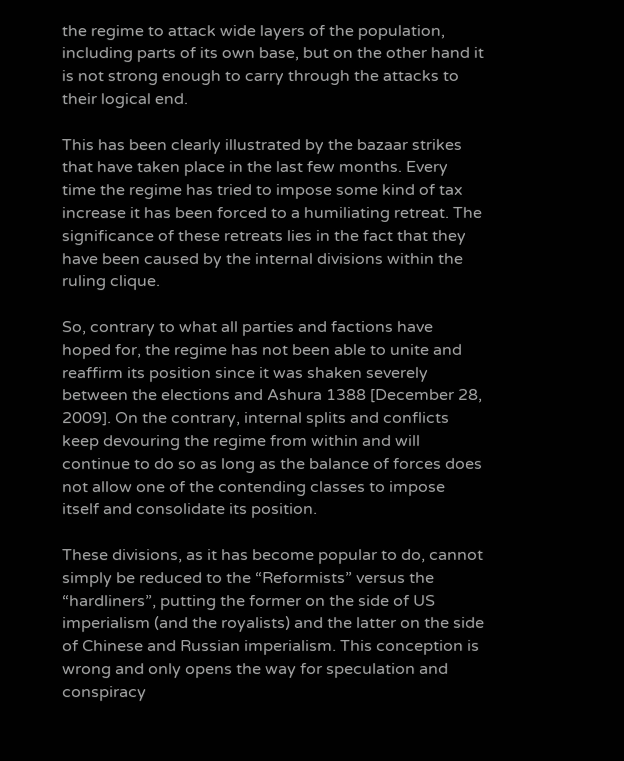the regime to attack wide layers of the population, including parts of its own base, but on the other hand it is not strong enough to carry through the attacks to their logical end.

This has been clearly illustrated by the bazaar strikes that have taken place in the last few months. Every time the regime has tried to impose some kind of tax increase it has been forced to a humiliating retreat. The significance of these retreats lies in the fact that they have been caused by the internal divisions within the ruling clique.

So, contrary to what all parties and factions have hoped for, the regime has not been able to unite and reaffirm its position since it was shaken severely between the elections and Ashura 1388 [December 28, 2009]. On the contrary, internal splits and conflicts keep devouring the regime from within and will continue to do so as long as the balance of forces does not allow one of the contending classes to impose itself and consolidate its position.

These divisions, as it has become popular to do, cannot simply be reduced to the “Reformists” versus the “hardliners”, putting the former on the side of US imperialism (and the royalists) and the latter on the side of Chinese and Russian imperialism. This conception is wrong and only opens the way for speculation and conspiracy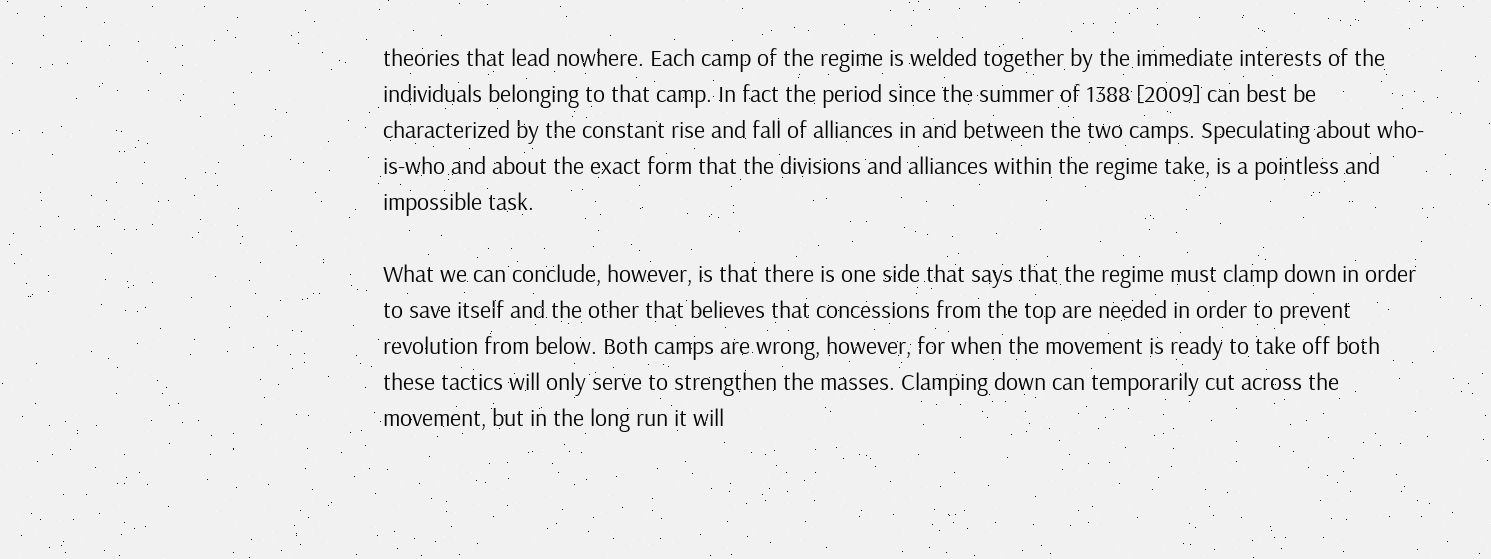theories that lead nowhere. Each camp of the regime is welded together by the immediate interests of the individuals belonging to that camp. In fact the period since the summer of 1388 [2009] can best be characterized by the constant rise and fall of alliances in and between the two camps. Speculating about who-is-who and about the exact form that the divisions and alliances within the regime take, is a pointless and impossible task.

What we can conclude, however, is that there is one side that says that the regime must clamp down in order to save itself and the other that believes that concessions from the top are needed in order to prevent revolution from below. Both camps are wrong, however, for when the movement is ready to take off both these tactics will only serve to strengthen the masses. Clamping down can temporarily cut across the movement, but in the long run it will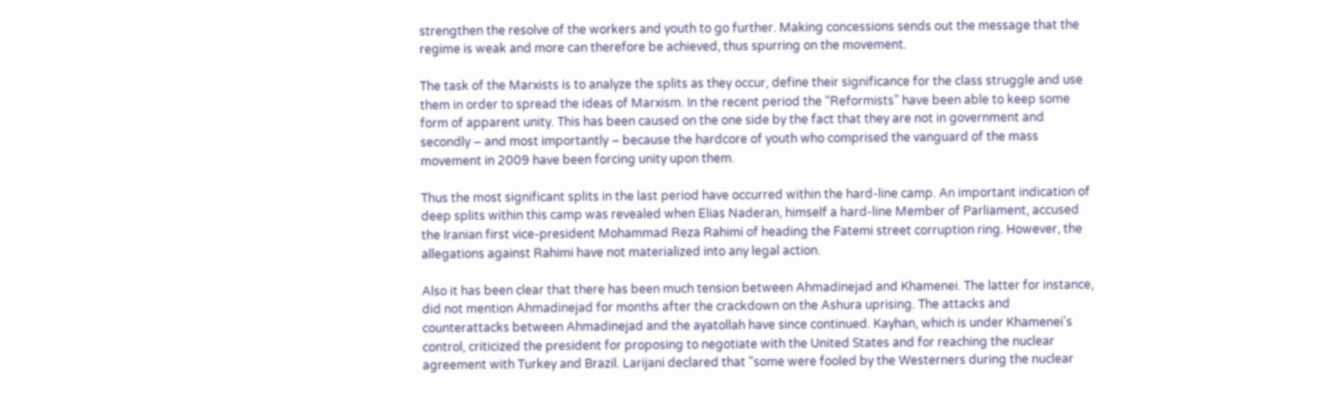strengthen the resolve of the workers and youth to go further. Making concessions sends out the message that the regime is weak and more can therefore be achieved, thus spurring on the movement.

The task of the Marxists is to analyze the splits as they occur, define their significance for the class struggle and use them in order to spread the ideas of Marxism. In the recent period the “Reformists” have been able to keep some form of apparent unity. This has been caused on the one side by the fact that they are not in government and secondly – and most importantly – because the hardcore of youth who comprised the vanguard of the mass movement in 2009 have been forcing unity upon them.

Thus the most significant splits in the last period have occurred within the hard-line camp. An important indication of deep splits within this camp was revealed when Elias Naderan, himself a hard-line Member of Parliament, accused the Iranian first vice-president Mohammad Reza Rahimi of heading the Fatemi street corruption ring. However, the allegations against Rahimi have not materialized into any legal action.

Also it has been clear that there has been much tension between Ahmadinejad and Khamenei. The latter for instance, did not mention Ahmadinejad for months after the crackdown on the Ashura uprising. The attacks and counterattacks between Ahmadinejad and the ayatollah have since continued. Kayhan, which is under Khamenei's control, criticized the president for proposing to negotiate with the United States and for reaching the nuclear agreement with Turkey and Brazil. Larijani declared that "some were fooled by the Westerners during the nuclear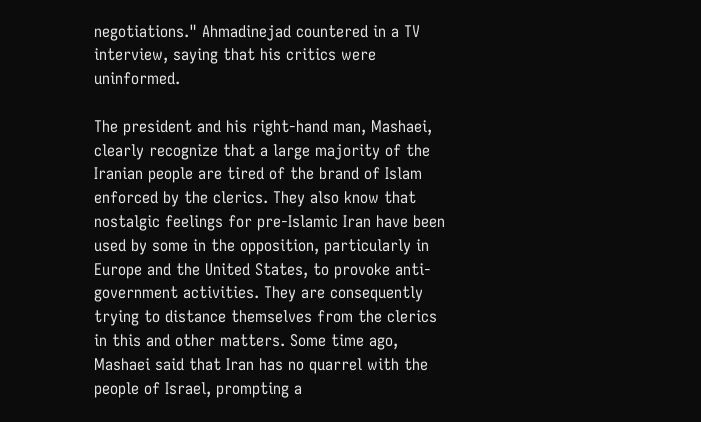negotiations." Ahmadinejad countered in a TV interview, saying that his critics were uninformed.

The president and his right-hand man, Mashaei, clearly recognize that a large majority of the Iranian people are tired of the brand of Islam enforced by the clerics. They also know that nostalgic feelings for pre-Islamic Iran have been used by some in the opposition, particularly in Europe and the United States, to provoke anti-government activities. They are consequently trying to distance themselves from the clerics in this and other matters. Some time ago, Mashaei said that Iran has no quarrel with the people of Israel, prompting a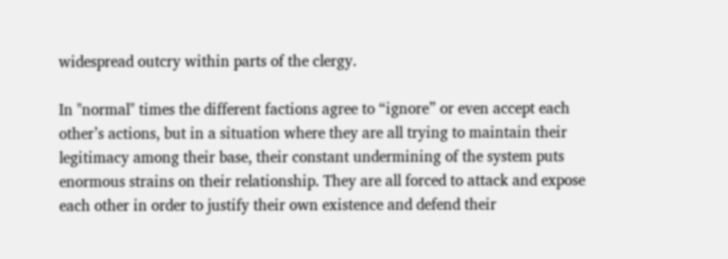widespread outcry within parts of the clergy.

In "normal" times the different factions agree to “ignore” or even accept each other’s actions, but in a situation where they are all trying to maintain their legitimacy among their base, their constant undermining of the system puts enormous strains on their relationship. They are all forced to attack and expose each other in order to justify their own existence and defend their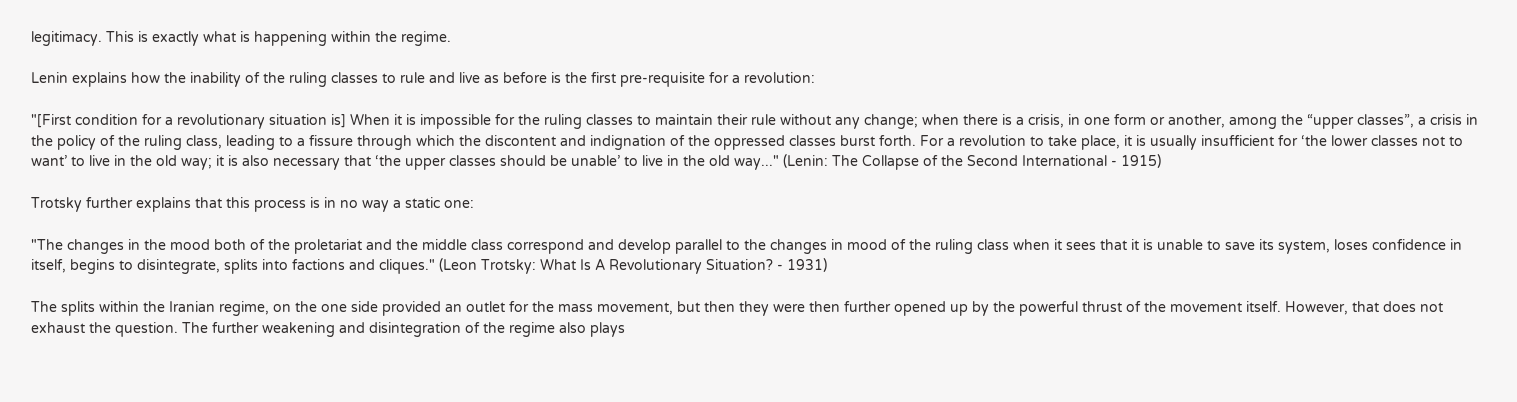legitimacy. This is exactly what is happening within the regime.

Lenin explains how the inability of the ruling classes to rule and live as before is the first pre-requisite for a revolution:

"[First condition for a revolutionary situation is] When it is impossible for the ruling classes to maintain their rule without any change; when there is a crisis, in one form or another, among the “upper classes”, a crisis in the policy of the ruling class, leading to a fissure through which the discontent and indignation of the oppressed classes burst forth. For a revolution to take place, it is usually insufficient for ‘the lower classes not to want’ to live in the old way; it is also necessary that ‘the upper classes should be unable’ to live in the old way..." (Lenin: The Collapse of the Second International - 1915)

Trotsky further explains that this process is in no way a static one:

"The changes in the mood both of the proletariat and the middle class correspond and develop parallel to the changes in mood of the ruling class when it sees that it is unable to save its system, loses confidence in itself, begins to disintegrate, splits into factions and cliques." (Leon Trotsky: What Is A Revolutionary Situation? - 1931)

The splits within the Iranian regime, on the one side provided an outlet for the mass movement, but then they were then further opened up by the powerful thrust of the movement itself. However, that does not exhaust the question. The further weakening and disintegration of the regime also plays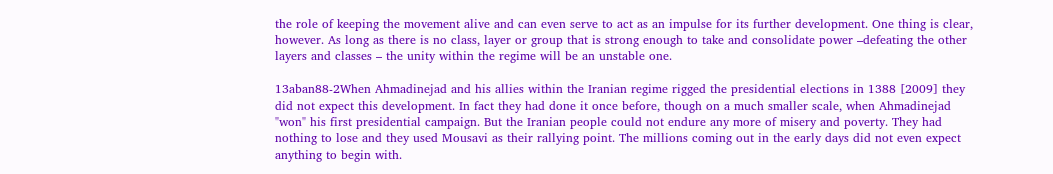the role of keeping the movement alive and can even serve to act as an impulse for its further development. One thing is clear, however. As long as there is no class, layer or group that is strong enough to take and consolidate power –defeating the other layers and classes – the unity within the regime will be an unstable one.

13aban88-2When Ahmadinejad and his allies within the Iranian regime rigged the presidential elections in 1388 [2009] they did not expect this development. In fact they had done it once before, though on a much smaller scale, when Ahmadinejad "won" his first presidential campaign. But the Iranian people could not endure any more of misery and poverty. They had nothing to lose and they used Mousavi as their rallying point. The millions coming out in the early days did not even expect anything to begin with.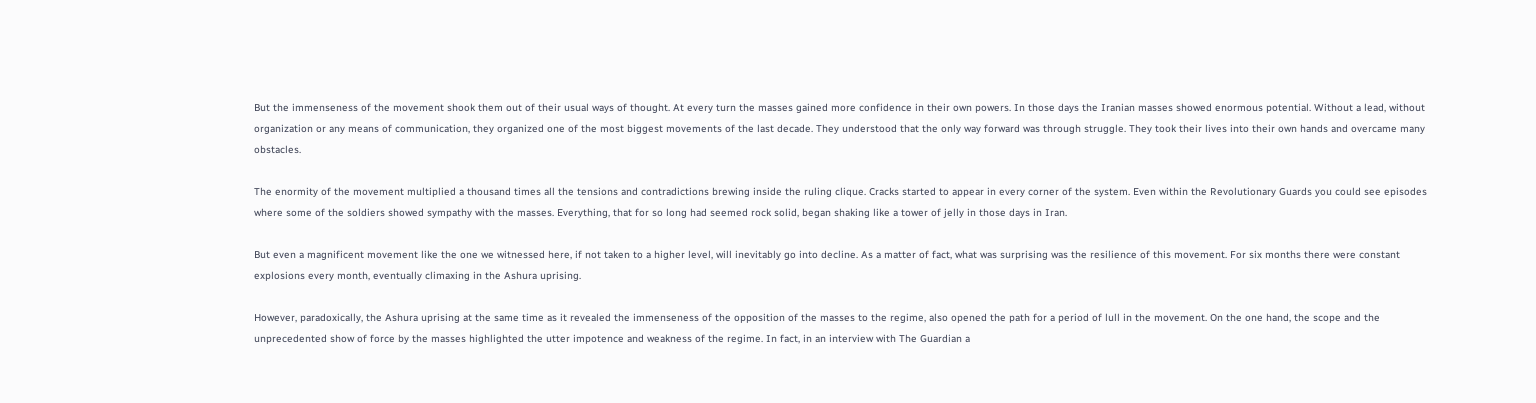But the immenseness of the movement shook them out of their usual ways of thought. At every turn the masses gained more confidence in their own powers. In those days the Iranian masses showed enormous potential. Without a lead, without organization or any means of communication, they organized one of the most biggest movements of the last decade. They understood that the only way forward was through struggle. They took their lives into their own hands and overcame many obstacles.

The enormity of the movement multiplied a thousand times all the tensions and contradictions brewing inside the ruling clique. Cracks started to appear in every corner of the system. Even within the Revolutionary Guards you could see episodes where some of the soldiers showed sympathy with the masses. Everything, that for so long had seemed rock solid, began shaking like a tower of jelly in those days in Iran.

But even a magnificent movement like the one we witnessed here, if not taken to a higher level, will inevitably go into decline. As a matter of fact, what was surprising was the resilience of this movement. For six months there were constant explosions every month, eventually climaxing in the Ashura uprising.

However, paradoxically, the Ashura uprising at the same time as it revealed the immenseness of the opposition of the masses to the regime, also opened the path for a period of lull in the movement. On the one hand, the scope and the unprecedented show of force by the masses highlighted the utter impotence and weakness of the regime. In fact, in an interview with The Guardian a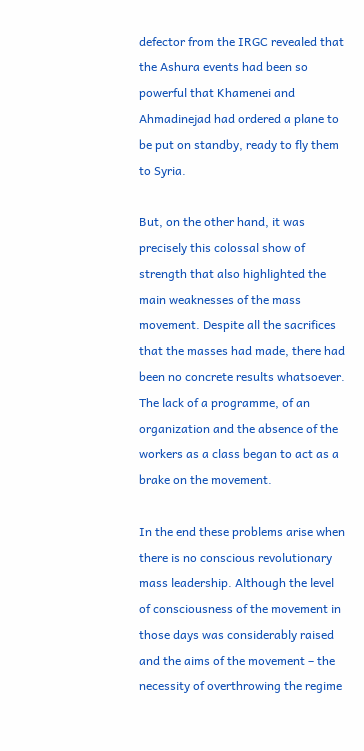defector from the IRGC revealed that the Ashura events had been so powerful that Khamenei and Ahmadinejad had ordered a plane to be put on standby, ready to fly them to Syria.

But, on the other hand, it was precisely this colossal show of strength that also highlighted the main weaknesses of the mass movement. Despite all the sacrifices that the masses had made, there had been no concrete results whatsoever. The lack of a programme, of an organization and the absence of the workers as a class began to act as a brake on the movement.

In the end these problems arise when there is no conscious revolutionary mass leadership. Although the level of consciousness of the movement in those days was considerably raised and the aims of the movement – the necessity of overthrowing the regime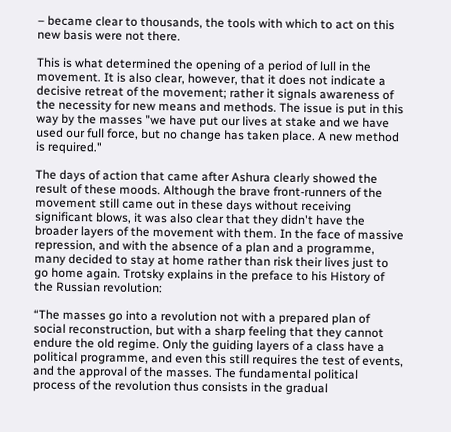– became clear to thousands, the tools with which to act on this new basis were not there.

This is what determined the opening of a period of lull in the movement. It is also clear, however, that it does not indicate a decisive retreat of the movement; rather it signals awareness of the necessity for new means and methods. The issue is put in this way by the masses "we have put our lives at stake and we have used our full force, but no change has taken place. A new method is required."

The days of action that came after Ashura clearly showed the result of these moods. Although the brave front-runners of the movement still came out in these days without receiving significant blows, it was also clear that they didn't have the broader layers of the movement with them. In the face of massive repression, and with the absence of a plan and a programme, many decided to stay at home rather than risk their lives just to go home again. Trotsky explains in the preface to his History of the Russian revolution:

“The masses go into a revolution not with a prepared plan of social reconstruction, but with a sharp feeling that they cannot endure the old regime. Only the guiding layers of a class have a political programme, and even this still requires the test of events, and the approval of the masses. The fundamental political process of the revolution thus consists in the gradual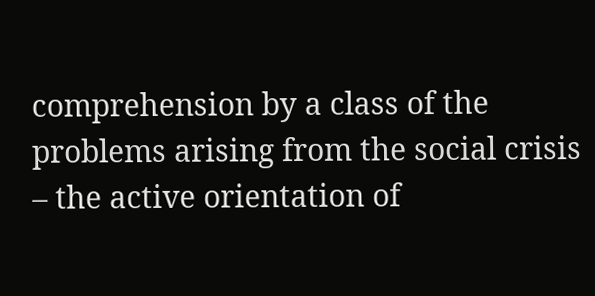comprehension by a class of the problems arising from the social crisis – the active orientation of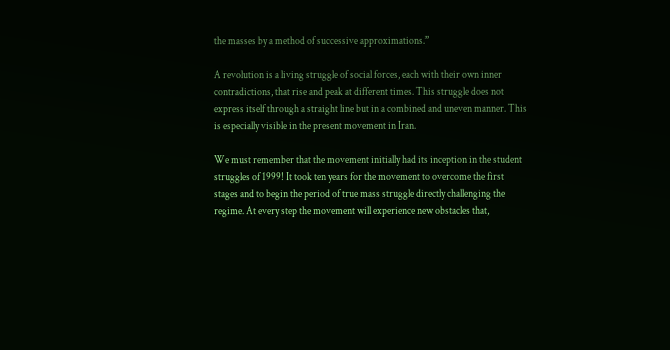the masses by a method of successive approximations.”

A revolution is a living struggle of social forces, each with their own inner contradictions, that rise and peak at different times. This struggle does not express itself through a straight line but in a combined and uneven manner. This is especially visible in the present movement in Iran.

We must remember that the movement initially had its inception in the student struggles of 1999! It took ten years for the movement to overcome the first stages and to begin the period of true mass struggle directly challenging the regime. At every step the movement will experience new obstacles that,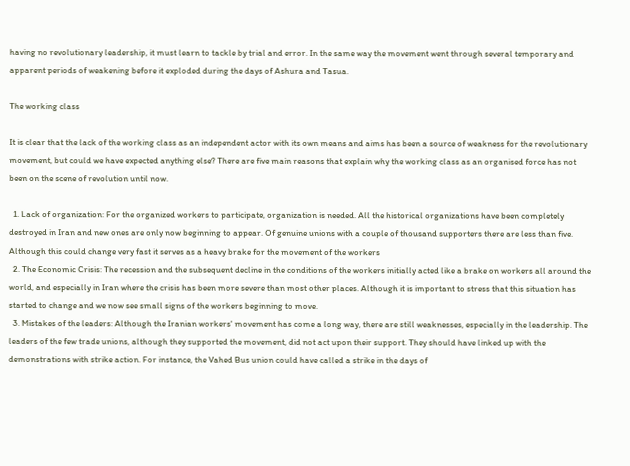having no revolutionary leadership, it must learn to tackle by trial and error. In the same way the movement went through several temporary and apparent periods of weakening before it exploded during the days of Ashura and Tasua.

The working class

It is clear that the lack of the working class as an independent actor with its own means and aims has been a source of weakness for the revolutionary movement, but could we have expected anything else? There are five main reasons that explain why the working class as an organised force has not been on the scene of revolution until now.

  1. Lack of organization: For the organized workers to participate, organization is needed. All the historical organizations have been completely destroyed in Iran and new ones are only now beginning to appear. Of genuine unions with a couple of thousand supporters there are less than five. Although this could change very fast it serves as a heavy brake for the movement of the workers
  2. The Economic Crisis: The recession and the subsequent decline in the conditions of the workers initially acted like a brake on workers all around the world, and especially in Iran where the crisis has been more severe than most other places. Although it is important to stress that this situation has started to change and we now see small signs of the workers beginning to move.
  3. Mistakes of the leaders: Although the Iranian workers' movement has come a long way, there are still weaknesses, especially in the leadership. The leaders of the few trade unions, although they supported the movement, did not act upon their support. They should have linked up with the demonstrations with strike action. For instance, the Vahed Bus union could have called a strike in the days of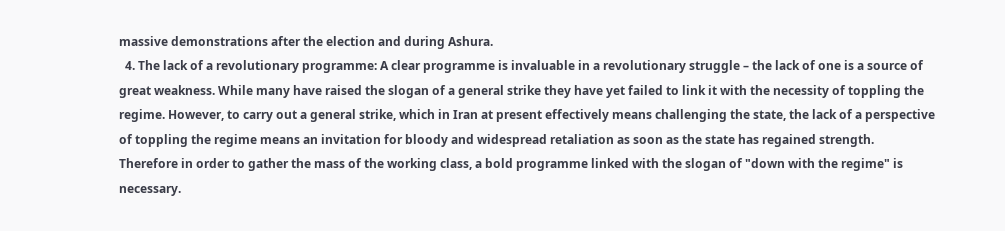massive demonstrations after the election and during Ashura.
  4. The lack of a revolutionary programme: A clear programme is invaluable in a revolutionary struggle – the lack of one is a source of great weakness. While many have raised the slogan of a general strike they have yet failed to link it with the necessity of toppling the regime. However, to carry out a general strike, which in Iran at present effectively means challenging the state, the lack of a perspective of toppling the regime means an invitation for bloody and widespread retaliation as soon as the state has regained strength. Therefore in order to gather the mass of the working class, a bold programme linked with the slogan of "down with the regime" is necessary.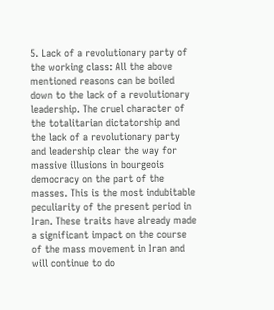5. Lack of a revolutionary party of the working class: All the above mentioned reasons can be boiled down to the lack of a revolutionary leadership. The cruel character of the totalitarian dictatorship and the lack of a revolutionary party and leadership clear the way for massive illusions in bourgeois democracy on the part of the masses. This is the most indubitable peculiarity of the present period in Iran. These traits have already made a significant impact on the course of the mass movement in Iran and will continue to do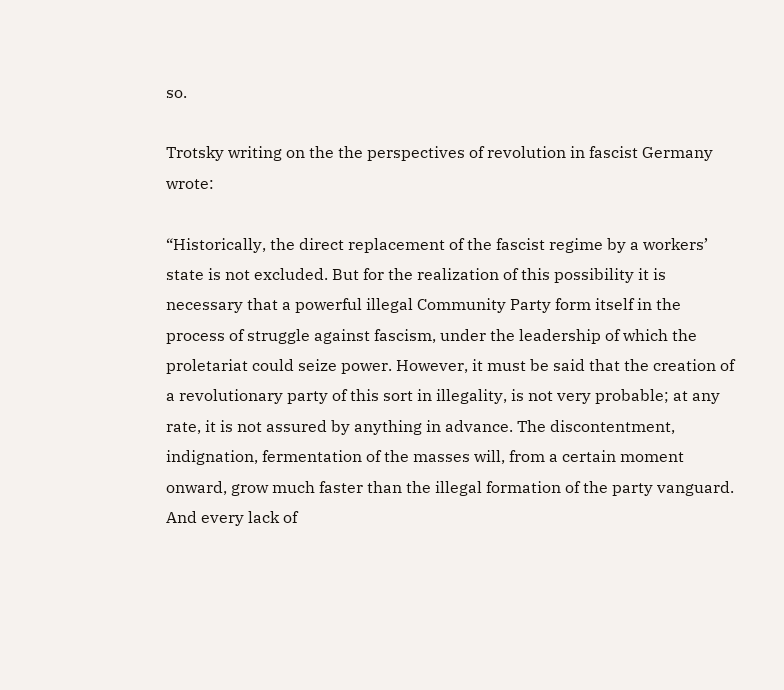so.

Trotsky writing on the the perspectives of revolution in fascist Germany wrote:

“Historically, the direct replacement of the fascist regime by a workers’ state is not excluded. But for the realization of this possibility it is necessary that a powerful illegal Community Party form itself in the process of struggle against fascism, under the leadership of which the proletariat could seize power. However, it must be said that the creation of a revolutionary party of this sort in illegality, is not very probable; at any rate, it is not assured by anything in advance. The discontentment, indignation, fermentation of the masses will, from a certain moment onward, grow much faster than the illegal formation of the party vanguard. And every lack of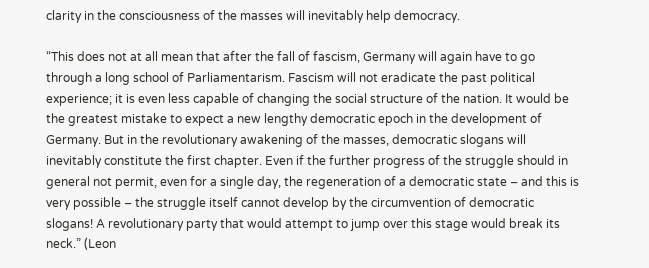clarity in the consciousness of the masses will inevitably help democracy.

“This does not at all mean that after the fall of fascism, Germany will again have to go through a long school of Parliamentarism. Fascism will not eradicate the past political experience; it is even less capable of changing the social structure of the nation. It would be the greatest mistake to expect a new lengthy democratic epoch in the development of Germany. But in the revolutionary awakening of the masses, democratic slogans will inevitably constitute the first chapter. Even if the further progress of the struggle should in general not permit, even for a single day, the regeneration of a democratic state – and this is very possible – the struggle itself cannot develop by the circumvention of democratic slogans! A revolutionary party that would attempt to jump over this stage would break its neck.” (Leon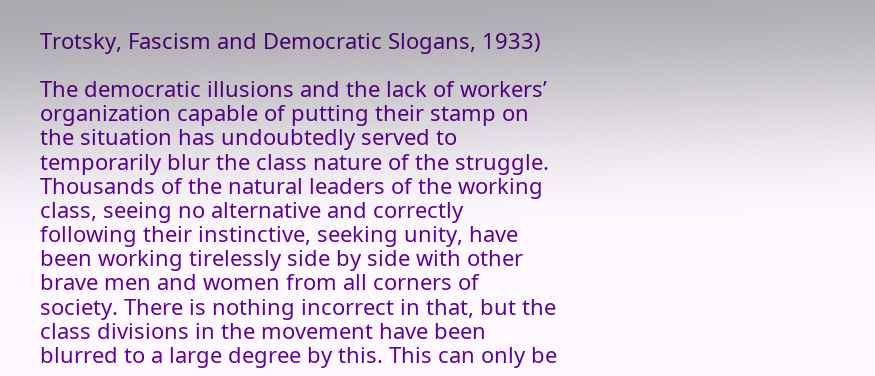Trotsky, Fascism and Democratic Slogans, 1933)

The democratic illusions and the lack of workers’ organization capable of putting their stamp on the situation has undoubtedly served to temporarily blur the class nature of the struggle. Thousands of the natural leaders of the working class, seeing no alternative and correctly following their instinctive, seeking unity, have been working tirelessly side by side with other brave men and women from all corners of society. There is nothing incorrect in that, but the class divisions in the movement have been blurred to a large degree by this. This can only be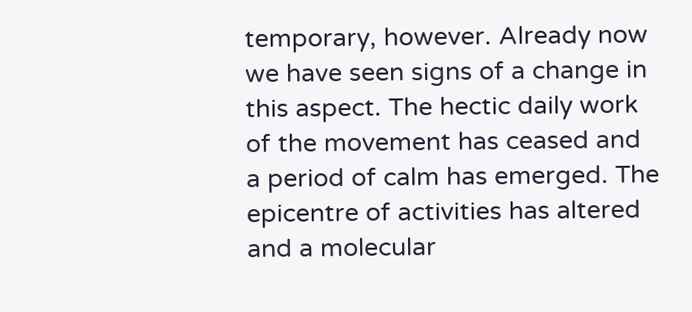temporary, however. Already now we have seen signs of a change in this aspect. The hectic daily work of the movement has ceased and a period of calm has emerged. The epicentre of activities has altered and a molecular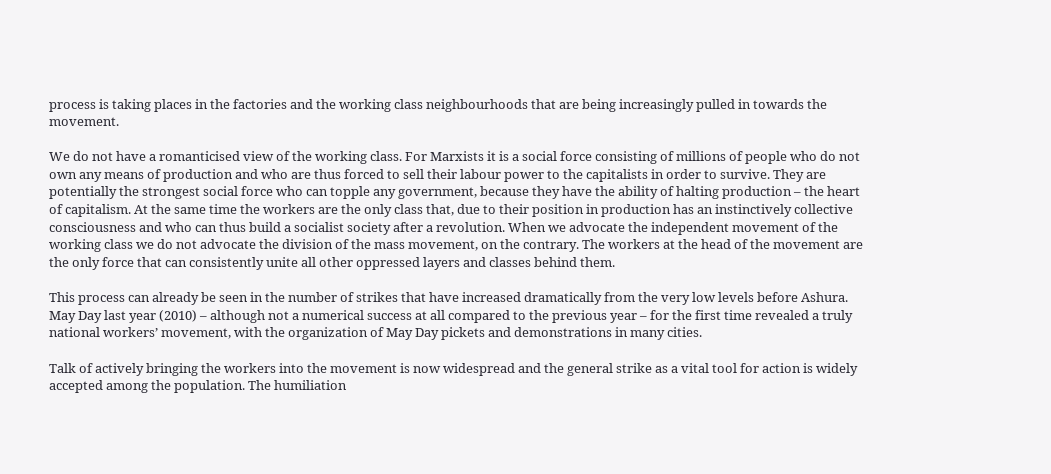process is taking places in the factories and the working class neighbourhoods that are being increasingly pulled in towards the movement.

We do not have a romanticised view of the working class. For Marxists it is a social force consisting of millions of people who do not own any means of production and who are thus forced to sell their labour power to the capitalists in order to survive. They are potentially the strongest social force who can topple any government, because they have the ability of halting production – the heart of capitalism. At the same time the workers are the only class that, due to their position in production has an instinctively collective consciousness and who can thus build a socialist society after a revolution. When we advocate the independent movement of the working class we do not advocate the division of the mass movement, on the contrary. The workers at the head of the movement are the only force that can consistently unite all other oppressed layers and classes behind them.

This process can already be seen in the number of strikes that have increased dramatically from the very low levels before Ashura. May Day last year (2010) – although not a numerical success at all compared to the previous year – for the first time revealed a truly national workers’ movement, with the organization of May Day pickets and demonstrations in many cities.

Talk of actively bringing the workers into the movement is now widespread and the general strike as a vital tool for action is widely accepted among the population. The humiliation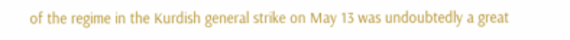of the regime in the Kurdish general strike on May 13 was undoubtedly a great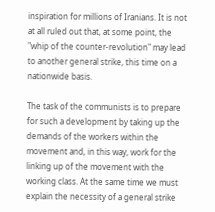inspiration for millions of Iranians. It is not at all ruled out that, at some point, the "whip of the counter-revolution" may lead to another general strike, this time on a nationwide basis.

The task of the communists is to prepare for such a development by taking up the demands of the workers within the movement and, in this way, work for the linking up of the movement with the working class. At the same time we must explain the necessity of a general strike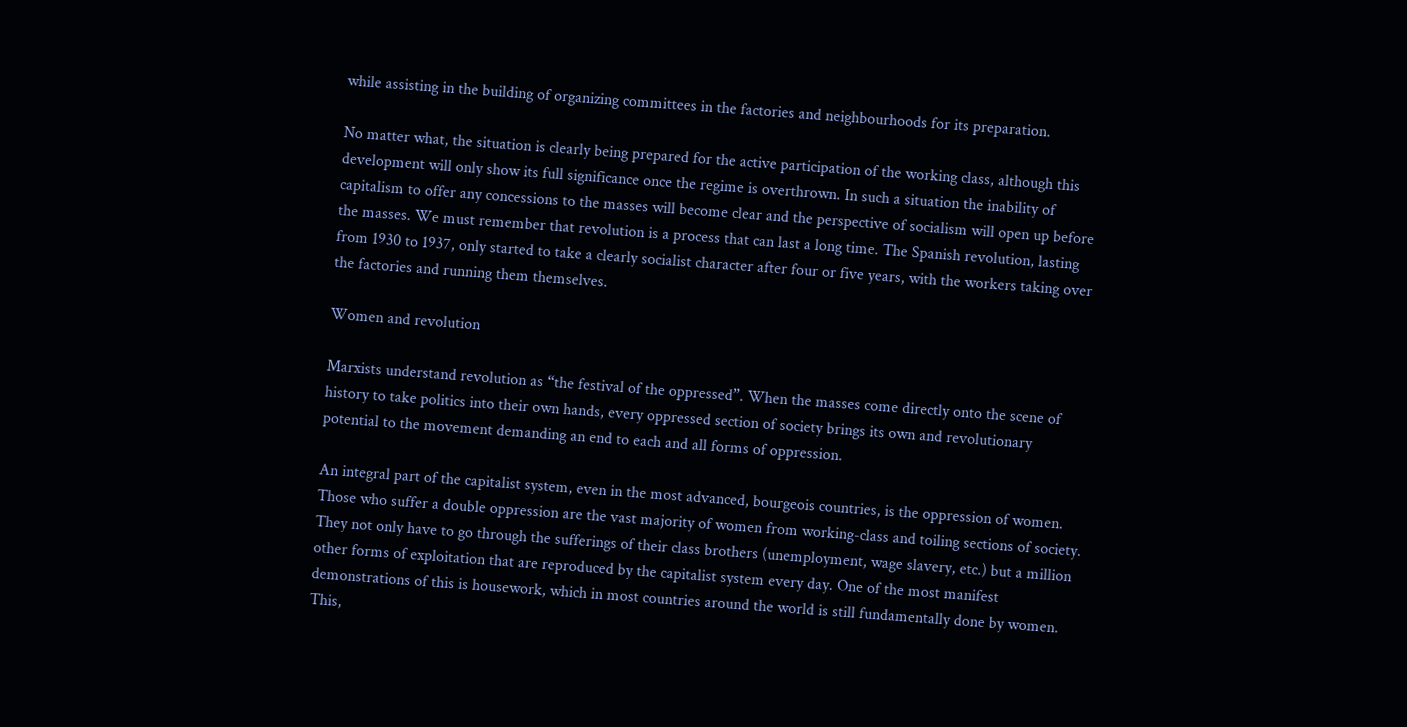while assisting in the building of organizing committees in the factories and neighbourhoods for its preparation.

No matter what, the situation is clearly being prepared for the active participation of the working class, although this development will only show its full significance once the regime is overthrown. In such a situation the inability of capitalism to offer any concessions to the masses will become clear and the perspective of socialism will open up before the masses. We must remember that revolution is a process that can last a long time. The Spanish revolution, lasting from 1930 to 1937, only started to take a clearly socialist character after four or five years, with the workers taking over the factories and running them themselves.

Women and revolution

Marxists understand revolution as “the festival of the oppressed”. When the masses come directly onto the scene of history to take politics into their own hands, every oppressed section of society brings its own and revolutionary potential to the movement demanding an end to each and all forms of oppression.

An integral part of the capitalist system, even in the most advanced, bourgeois countries, is the oppression of women. Those who suffer a double oppression are the vast majority of women from working-class and toiling sections of society. They not only have to go through the sufferings of their class brothers (unemployment, wage slavery, etc.) but a million other forms of exploitation that are reproduced by the capitalist system every day. One of the most manifest demonstrations of this is housework, which in most countries around the world is still fundamentally done by women. This,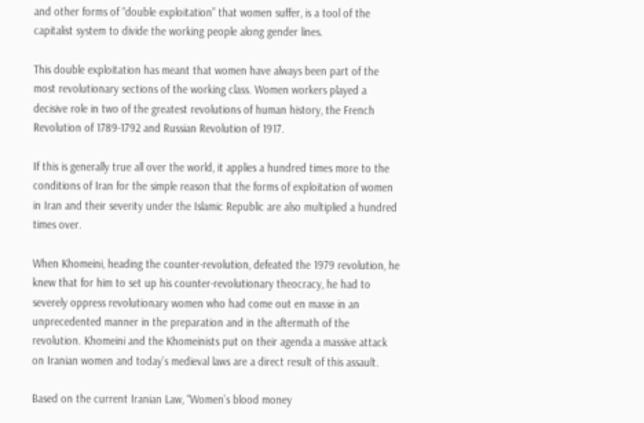and other forms of “double exploitation” that women suffer, is a tool of the capitalist system to divide the working people along gender lines.

This double exploitation has meant that women have always been part of the most revolutionary sections of the working class. Women workers played a decisive role in two of the greatest revolutions of human history, the French Revolution of 1789-1792 and Russian Revolution of 1917.

If this is generally true all over the world, it applies a hundred times more to the conditions of Iran for the simple reason that the forms of exploitation of women in Iran and their severity under the Islamic Republic are also multiplied a hundred times over.

When Khomeini, heading the counter-revolution, defeated the 1979 revolution, he knew that for him to set up his counter-revolutionary theocracy, he had to severely oppress revolutionary women who had come out en masse in an unprecedented manner in the preparation and in the aftermath of the revolution. Khomeini and the Khomeinists put on their agenda a massive attack on Iranian women and today’s medieval laws are a direct result of this assault.

Based on the current Iranian Law, “Women’s blood money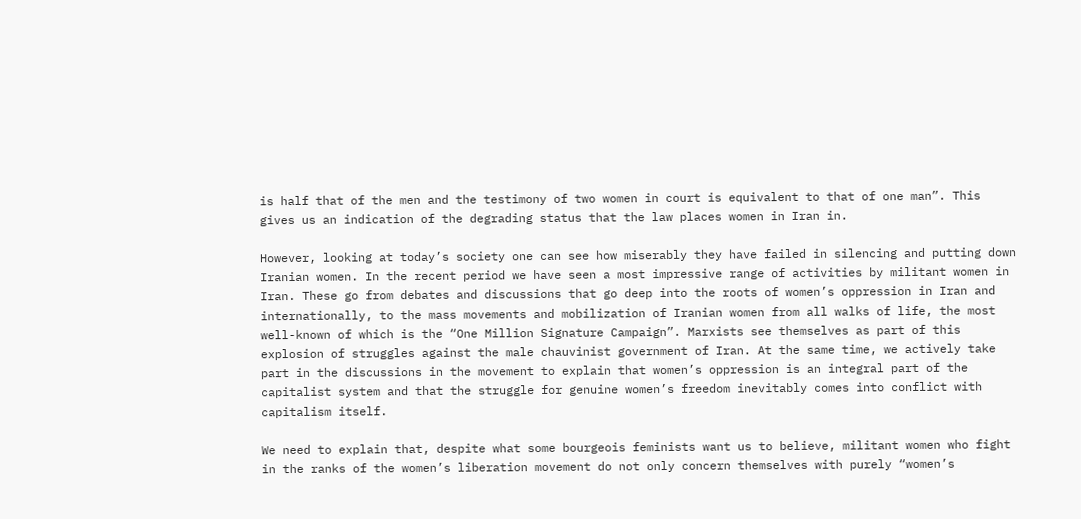is half that of the men and the testimony of two women in court is equivalent to that of one man”. This gives us an indication of the degrading status that the law places women in Iran in.

However, looking at today’s society one can see how miserably they have failed in silencing and putting down Iranian women. In the recent period we have seen a most impressive range of activities by militant women in Iran. These go from debates and discussions that go deep into the roots of women’s oppression in Iran and internationally, to the mass movements and mobilization of Iranian women from all walks of life, the most well-known of which is the “One Million Signature Campaign”. Marxists see themselves as part of this explosion of struggles against the male chauvinist government of Iran. At the same time, we actively take part in the discussions in the movement to explain that women’s oppression is an integral part of the capitalist system and that the struggle for genuine women’s freedom inevitably comes into conflict with capitalism itself.

We need to explain that, despite what some bourgeois feminists want us to believe, militant women who fight in the ranks of the women’s liberation movement do not only concern themselves with purely “women’s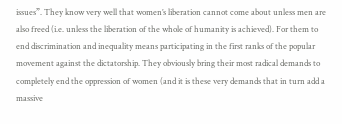issues”. They know very well that women’s liberation cannot come about unless men are also freed (i.e. unless the liberation of the whole of humanity is achieved). For them to end discrimination and inequality means participating in the first ranks of the popular movement against the dictatorship. They obviously bring their most radical demands to completely end the oppression of women (and it is these very demands that in turn add a massive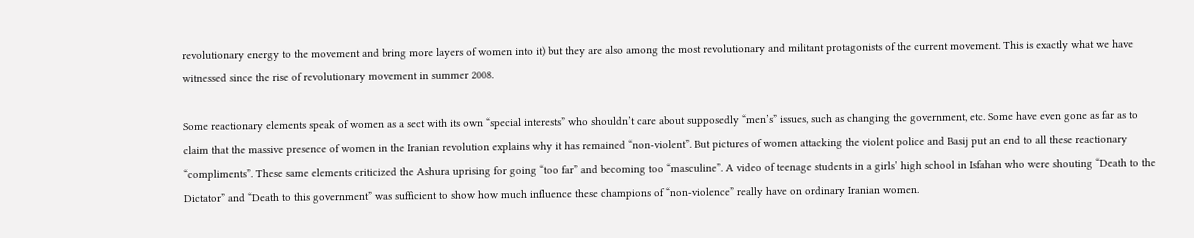revolutionary energy to the movement and bring more layers of women into it) but they are also among the most revolutionary and militant protagonists of the current movement. This is exactly what we have witnessed since the rise of revolutionary movement in summer 2008.

Some reactionary elements speak of women as a sect with its own “special interests” who shouldn’t care about supposedly “men’s” issues, such as changing the government, etc. Some have even gone as far as to claim that the massive presence of women in the Iranian revolution explains why it has remained “non-violent”. But pictures of women attacking the violent police and Basij put an end to all these reactionary “compliments”. These same elements criticized the Ashura uprising for going “too far” and becoming too “masculine”. A video of teenage students in a girls’ high school in Isfahan who were shouting “Death to the Dictator” and “Death to this government” was sufficient to show how much influence these champions of “non-violence” really have on ordinary Iranian women.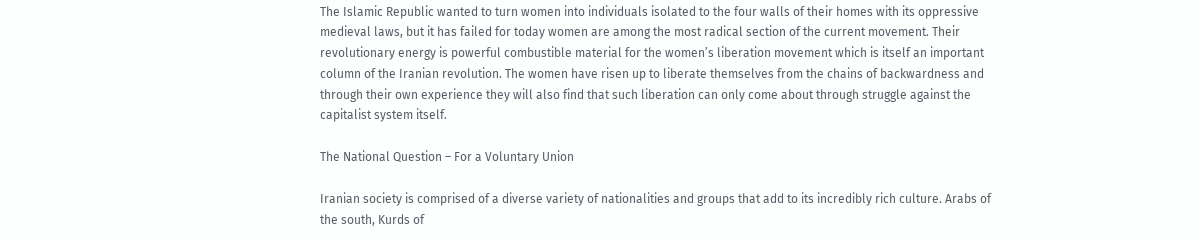The Islamic Republic wanted to turn women into individuals isolated to the four walls of their homes with its oppressive medieval laws, but it has failed for today women are among the most radical section of the current movement. Their revolutionary energy is powerful combustible material for the women’s liberation movement which is itself an important column of the Iranian revolution. The women have risen up to liberate themselves from the chains of backwardness and through their own experience they will also find that such liberation can only come about through struggle against the capitalist system itself.

The National Question – For a Voluntary Union

Iranian society is comprised of a diverse variety of nationalities and groups that add to its incredibly rich culture. Arabs of the south, Kurds of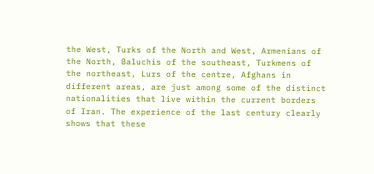the West, Turks of the North and West, Armenians of the North, Baluchis of the southeast, Turkmens of the northeast, Lurs of the centre, Afghans in different areas, are just among some of the distinct nationalities that live within the current borders of Iran. The experience of the last century clearly shows that these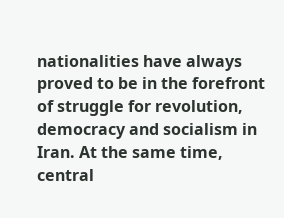nationalities have always proved to be in the forefront of struggle for revolution, democracy and socialism in Iran. At the same time, central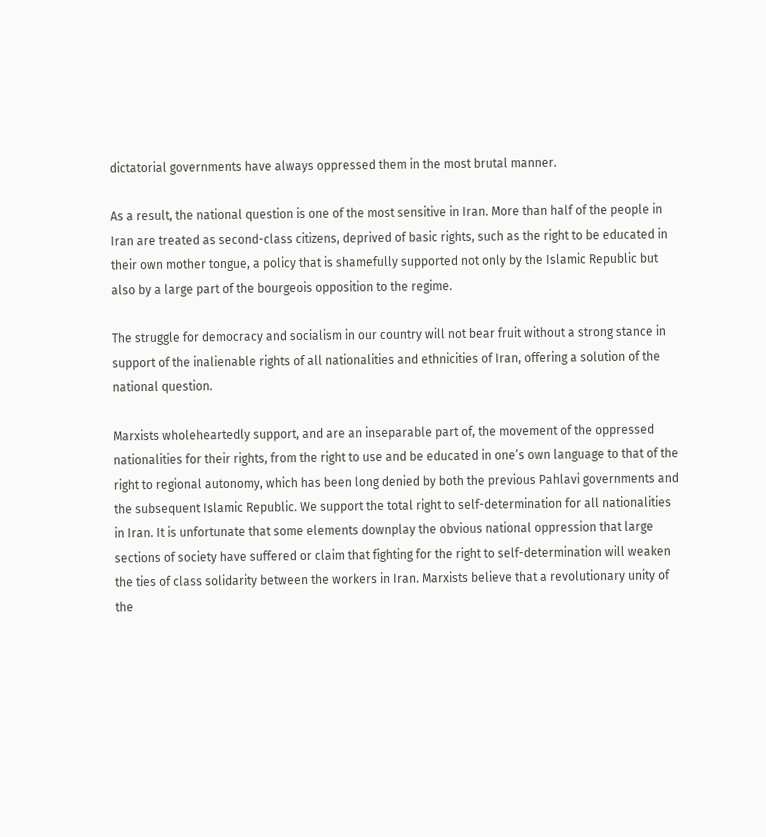dictatorial governments have always oppressed them in the most brutal manner.

As a result, the national question is one of the most sensitive in Iran. More than half of the people in Iran are treated as second-class citizens, deprived of basic rights, such as the right to be educated in their own mother tongue, a policy that is shamefully supported not only by the Islamic Republic but also by a large part of the bourgeois opposition to the regime.

The struggle for democracy and socialism in our country will not bear fruit without a strong stance in support of the inalienable rights of all nationalities and ethnicities of Iran, offering a solution of the national question.

Marxists wholeheartedly support, and are an inseparable part of, the movement of the oppressed nationalities for their rights, from the right to use and be educated in one’s own language to that of the right to regional autonomy, which has been long denied by both the previous Pahlavi governments and the subsequent Islamic Republic. We support the total right to self-determination for all nationalities in Iran. It is unfortunate that some elements downplay the obvious national oppression that large sections of society have suffered or claim that fighting for the right to self-determination will weaken the ties of class solidarity between the workers in Iran. Marxists believe that a revolutionary unity of the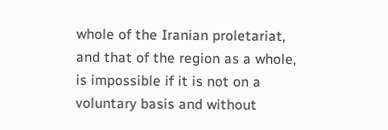whole of the Iranian proletariat, and that of the region as a whole, is impossible if it is not on a voluntary basis and without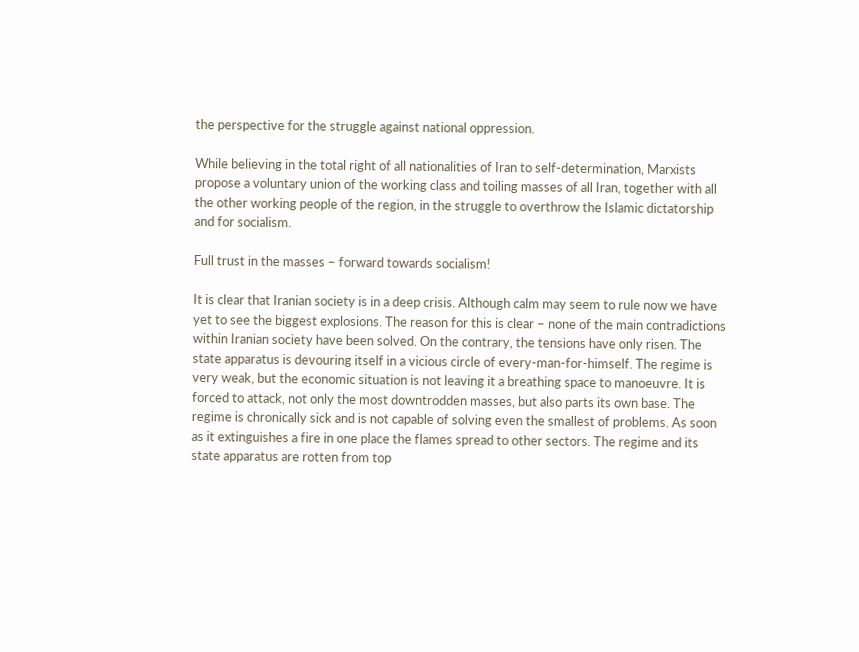the perspective for the struggle against national oppression.

While believing in the total right of all nationalities of Iran to self-determination, Marxists propose a voluntary union of the working class and toiling masses of all Iran, together with all the other working people of the region, in the struggle to overthrow the Islamic dictatorship and for socialism.

Full trust in the masses – forward towards socialism!

It is clear that Iranian society is in a deep crisis. Although calm may seem to rule now we have yet to see the biggest explosions. The reason for this is clear – none of the main contradictions within Iranian society have been solved. On the contrary, the tensions have only risen. The state apparatus is devouring itself in a vicious circle of every-man-for-himself. The regime is very weak, but the economic situation is not leaving it a breathing space to manoeuvre. It is forced to attack, not only the most downtrodden masses, but also parts its own base. The regime is chronically sick and is not capable of solving even the smallest of problems. As soon as it extinguishes a fire in one place the flames spread to other sectors. The regime and its state apparatus are rotten from top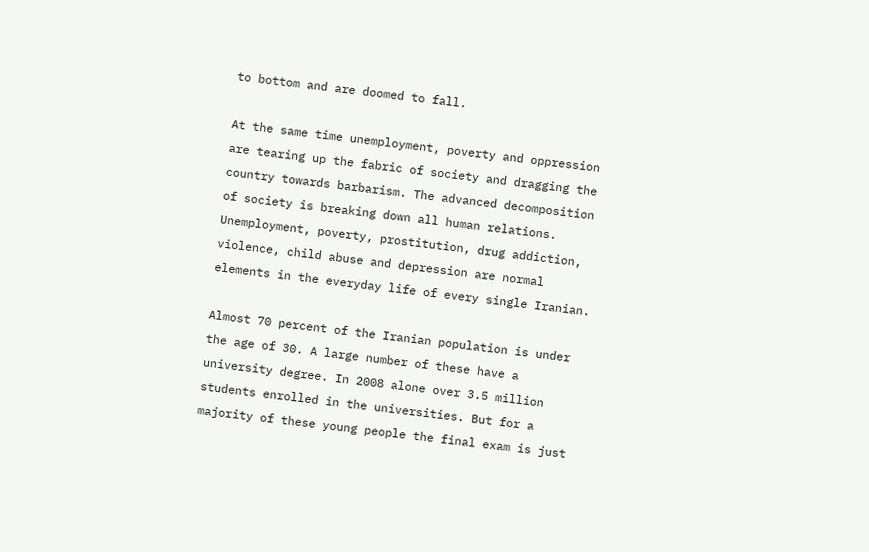to bottom and are doomed to fall.

At the same time unemployment, poverty and oppression are tearing up the fabric of society and dragging the country towards barbarism. The advanced decomposition of society is breaking down all human relations. Unemployment, poverty, prostitution, drug addiction, violence, child abuse and depression are normal elements in the everyday life of every single Iranian.

Almost 70 percent of the Iranian population is under the age of 30. A large number of these have a university degree. In 2008 alone over 3.5 million students enrolled in the universities. But for a majority of these young people the final exam is just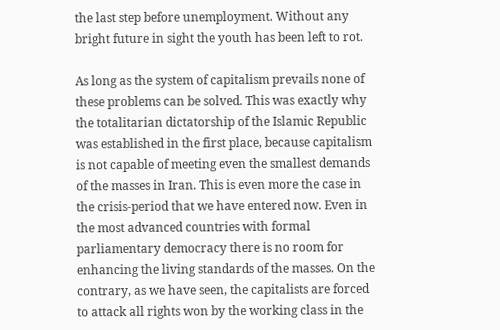the last step before unemployment. Without any bright future in sight the youth has been left to rot.

As long as the system of capitalism prevails none of these problems can be solved. This was exactly why the totalitarian dictatorship of the Islamic Republic was established in the first place, because capitalism is not capable of meeting even the smallest demands of the masses in Iran. This is even more the case in the crisis-period that we have entered now. Even in the most advanced countries with formal parliamentary democracy there is no room for enhancing the living standards of the masses. On the contrary, as we have seen, the capitalists are forced to attack all rights won by the working class in the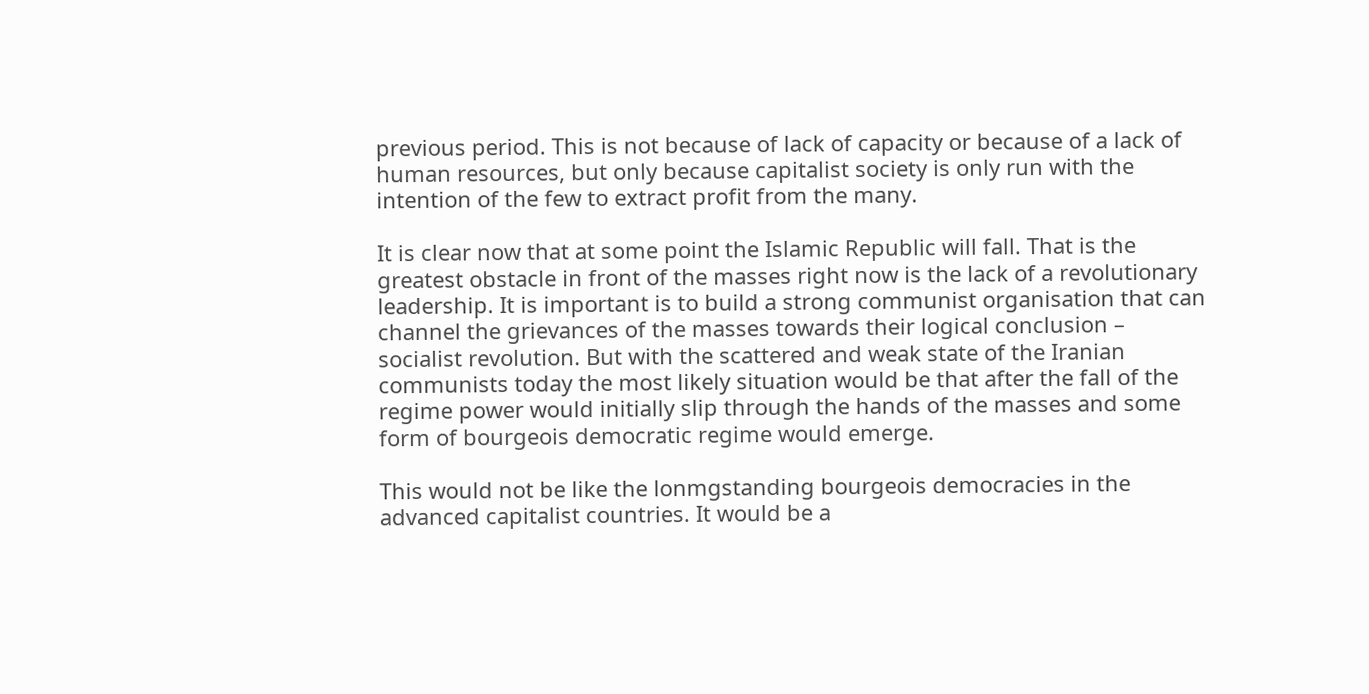previous period. This is not because of lack of capacity or because of a lack of human resources, but only because capitalist society is only run with the intention of the few to extract profit from the many.

It is clear now that at some point the Islamic Republic will fall. That is the greatest obstacle in front of the masses right now is the lack of a revolutionary leadership. It is important is to build a strong communist organisation that can channel the grievances of the masses towards their logical conclusion – socialist revolution. But with the scattered and weak state of the Iranian communists today the most likely situation would be that after the fall of the regime power would initially slip through the hands of the masses and some form of bourgeois democratic regime would emerge.

This would not be like the lonmgstanding bourgeois democracies in the advanced capitalist countries. It would be a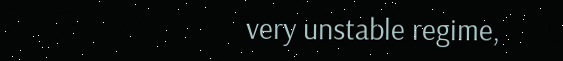very unstable regime,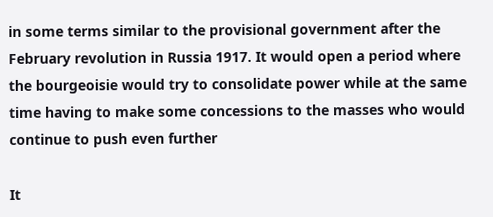in some terms similar to the provisional government after the February revolution in Russia 1917. It would open a period where the bourgeoisie would try to consolidate power while at the same time having to make some concessions to the masses who would continue to push even further

It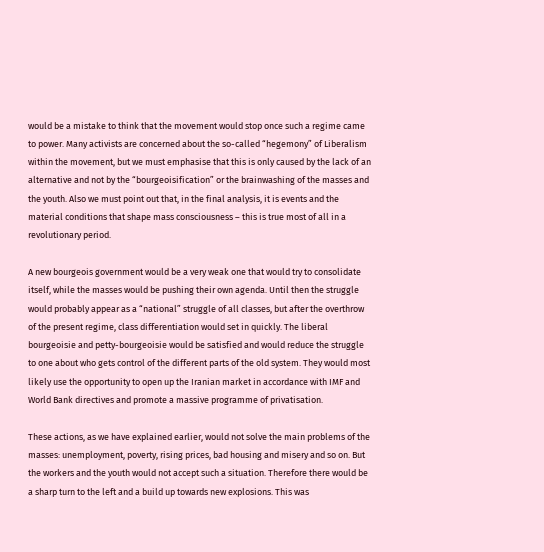would be a mistake to think that the movement would stop once such a regime came to power. Many activists are concerned about the so-called “hegemony” of Liberalism within the movement, but we must emphasise that this is only caused by the lack of an alternative and not by the “bourgeoisification” or the brainwashing of the masses and the youth. Also we must point out that, in the final analysis, it is events and the material conditions that shape mass consciousness – this is true most of all in a revolutionary period.

A new bourgeois government would be a very weak one that would try to consolidate itself, while the masses would be pushing their own agenda. Until then the struggle would probably appear as a “national” struggle of all classes, but after the overthrow of the present regime, class differentiation would set in quickly. The liberal bourgeoisie and petty-bourgeoisie would be satisfied and would reduce the struggle to one about who gets control of the different parts of the old system. They would most likely use the opportunity to open up the Iranian market in accordance with IMF and World Bank directives and promote a massive programme of privatisation.

These actions, as we have explained earlier, would not solve the main problems of the masses: unemployment, poverty, rising prices, bad housing and misery and so on. But the workers and the youth would not accept such a situation. Therefore there would be a sharp turn to the left and a build up towards new explosions. This was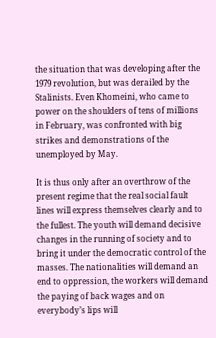the situation that was developing after the 1979 revolution, but was derailed by the Stalinists. Even Khomeini, who came to power on the shoulders of tens of millions in February, was confronted with big strikes and demonstrations of the unemployed by May.

It is thus only after an overthrow of the present regime that the real social fault lines will express themselves clearly and to the fullest. The youth will demand decisive changes in the running of society and to bring it under the democratic control of the masses. The nationalities will demand an end to oppression, the workers will demand the paying of back wages and on everybody’s lips will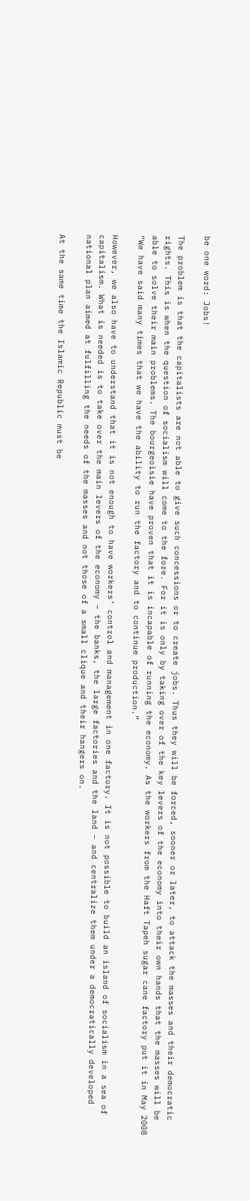be one word: Jobs!

The problem is that the capitalists are not able to give such concessions or to create jobs. Thus they will be forced, sooner or later, to attack the masses and their democratic rights. This is when the question of socialism will come to the fore. For it is only by taking over of the key levers of the economy into their own hands that the masses will be able to solve their main problems. The bourgeoisie have proven that it is incapable of running the economy. As the workers from the Haft Tapeh sugar cane factory put it in May 2008 “We have said many times that we have the ability to run the factory and to continue production.”

However, we also have to understand that it is not enough to have workers’ control and management in one factory. It is not possible to build an island of socialism in a sea of capitalism. What is needed is to take over the main levers of the economy – the banks, the large factories and the land – and centralize them under a democratically developed national plan aimed at fulfilling the needs of the masses and not those of a small clique and their hangers on.

At the same time the Islamic Republic must be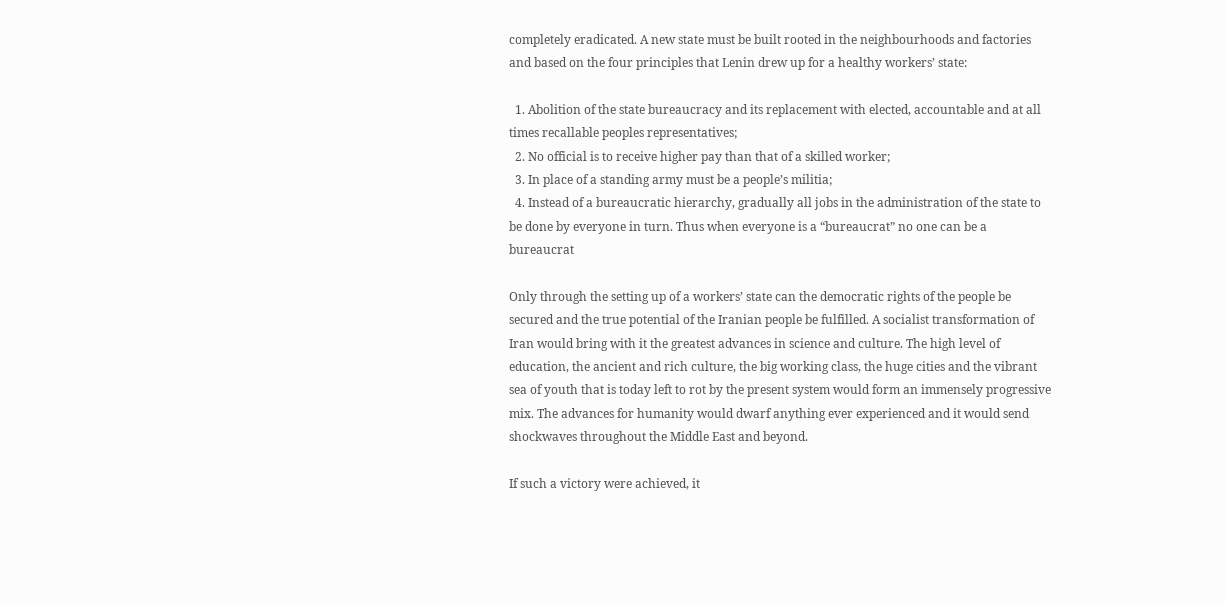completely eradicated. A new state must be built rooted in the neighbourhoods and factories and based on the four principles that Lenin drew up for a healthy workers’ state:

  1. Abolition of the state bureaucracy and its replacement with elected, accountable and at all times recallable peoples representatives;
  2. No official is to receive higher pay than that of a skilled worker;
  3. In place of a standing army must be a people’s militia;
  4. Instead of a bureaucratic hierarchy, gradually all jobs in the administration of the state to be done by everyone in turn. Thus when everyone is a “bureaucrat” no one can be a bureaucrat

Only through the setting up of a workers’ state can the democratic rights of the people be secured and the true potential of the Iranian people be fulfilled. A socialist transformation of Iran would bring with it the greatest advances in science and culture. The high level of education, the ancient and rich culture, the big working class, the huge cities and the vibrant sea of youth that is today left to rot by the present system would form an immensely progressive mix. The advances for humanity would dwarf anything ever experienced and it would send shockwaves throughout the Middle East and beyond.

If such a victory were achieved, it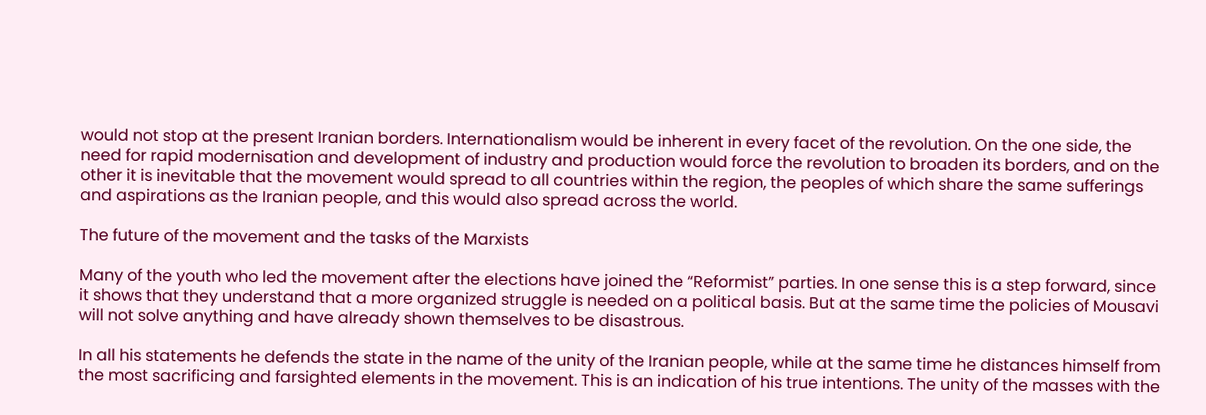would not stop at the present Iranian borders. Internationalism would be inherent in every facet of the revolution. On the one side, the need for rapid modernisation and development of industry and production would force the revolution to broaden its borders, and on the other it is inevitable that the movement would spread to all countries within the region, the peoples of which share the same sufferings and aspirations as the Iranian people, and this would also spread across the world.

The future of the movement and the tasks of the Marxists

Many of the youth who led the movement after the elections have joined the “Reformist” parties. In one sense this is a step forward, since it shows that they understand that a more organized struggle is needed on a political basis. But at the same time the policies of Mousavi will not solve anything and have already shown themselves to be disastrous.

In all his statements he defends the state in the name of the unity of the Iranian people, while at the same time he distances himself from the most sacrificing and farsighted elements in the movement. This is an indication of his true intentions. The unity of the masses with the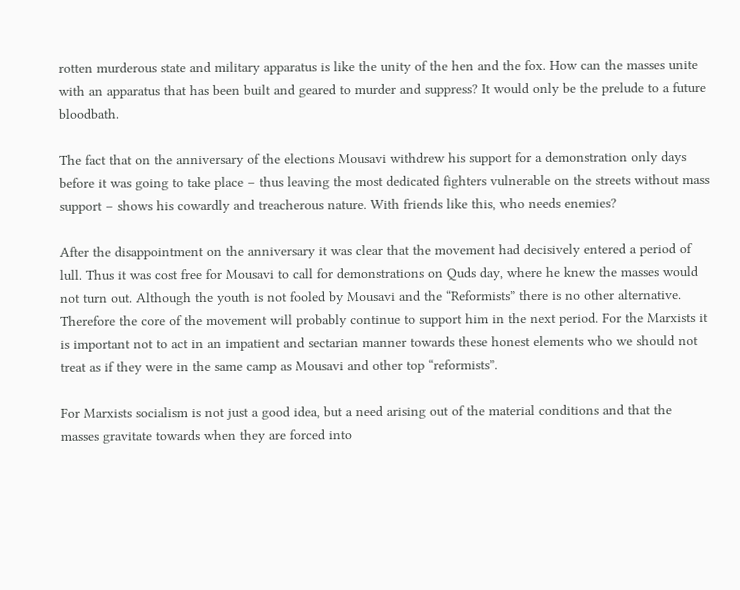rotten murderous state and military apparatus is like the unity of the hen and the fox. How can the masses unite with an apparatus that has been built and geared to murder and suppress? It would only be the prelude to a future bloodbath.

The fact that on the anniversary of the elections Mousavi withdrew his support for a demonstration only days before it was going to take place – thus leaving the most dedicated fighters vulnerable on the streets without mass support – shows his cowardly and treacherous nature. With friends like this, who needs enemies?

After the disappointment on the anniversary it was clear that the movement had decisively entered a period of lull. Thus it was cost free for Mousavi to call for demonstrations on Quds day, where he knew the masses would not turn out. Although the youth is not fooled by Mousavi and the “Reformists” there is no other alternative. Therefore the core of the movement will probably continue to support him in the next period. For the Marxists it is important not to act in an impatient and sectarian manner towards these honest elements who we should not treat as if they were in the same camp as Mousavi and other top “reformists”.

For Marxists socialism is not just a good idea, but a need arising out of the material conditions and that the masses gravitate towards when they are forced into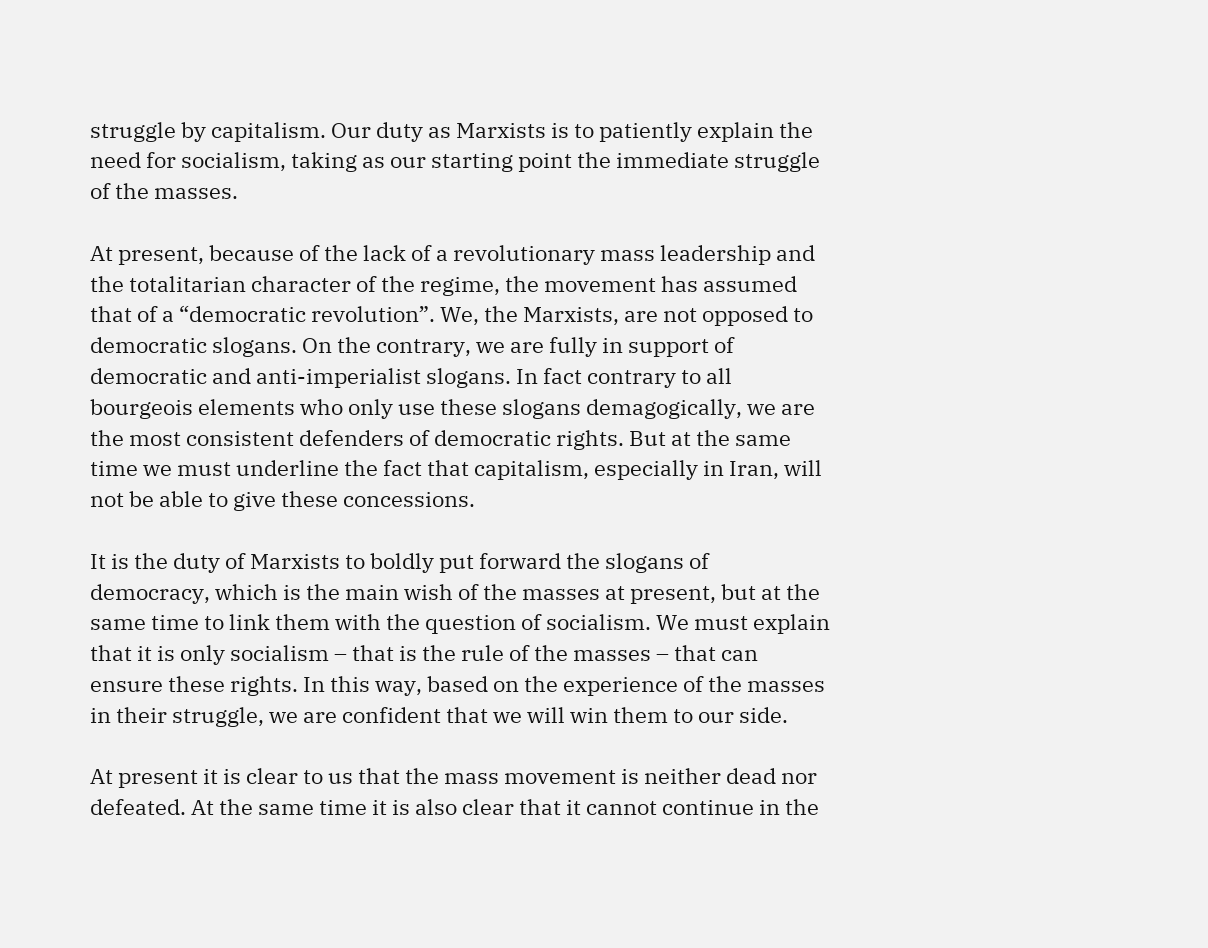struggle by capitalism. Our duty as Marxists is to patiently explain the need for socialism, taking as our starting point the immediate struggle of the masses.

At present, because of the lack of a revolutionary mass leadership and the totalitarian character of the regime, the movement has assumed that of a “democratic revolution”. We, the Marxists, are not opposed to democratic slogans. On the contrary, we are fully in support of democratic and anti-imperialist slogans. In fact contrary to all bourgeois elements who only use these slogans demagogically, we are the most consistent defenders of democratic rights. But at the same time we must underline the fact that capitalism, especially in Iran, will not be able to give these concessions.

It is the duty of Marxists to boldly put forward the slogans of democracy, which is the main wish of the masses at present, but at the same time to link them with the question of socialism. We must explain that it is only socialism – that is the rule of the masses – that can ensure these rights. In this way, based on the experience of the masses in their struggle, we are confident that we will win them to our side.

At present it is clear to us that the mass movement is neither dead nor defeated. At the same time it is also clear that it cannot continue in the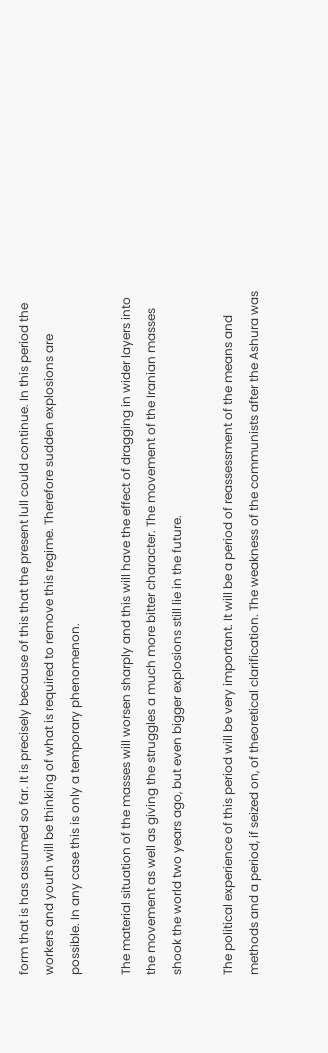form that is has assumed so far. It is precisely because of this that the present lull could continue. In this period the workers and youth will be thinking of what is required to remove this regime. Therefore sudden explosions are possible. In any case this is only a temporary phenomenon.

The material situation of the masses will worsen sharply and this will have the effect of dragging in wider layers into the movement as well as giving the struggles a much more bitter character. The movement of the Iranian masses shook the world two years ago, but even bigger explosions still lie in the future.

The political experience of this period will be very important. It will be a period of reassessment of the means and methods and a period, if seized on, of theoretical clarification. The weakness of the communists after the Ashura was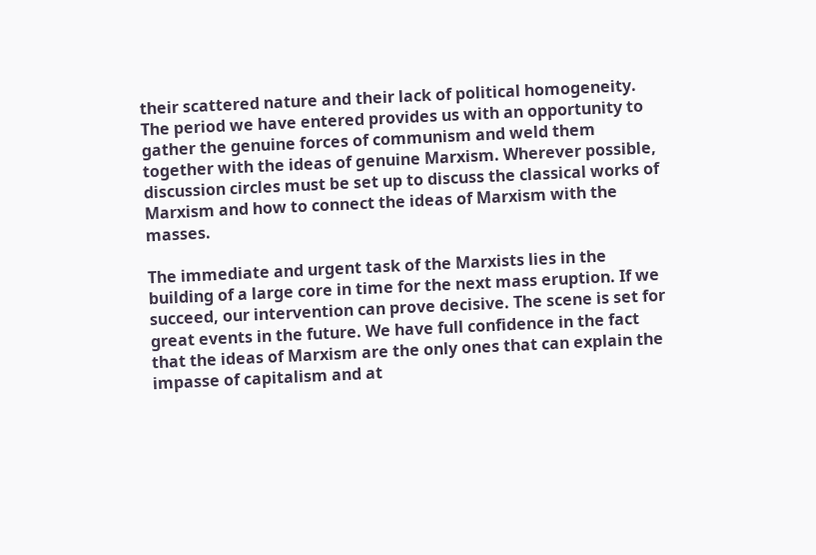their scattered nature and their lack of political homogeneity. The period we have entered provides us with an opportunity to gather the genuine forces of communism and weld them together with the ideas of genuine Marxism. Wherever possible, discussion circles must be set up to discuss the classical works of Marxism and how to connect the ideas of Marxism with the masses.

The immediate and urgent task of the Marxists lies in the building of a large core in time for the next mass eruption. If we succeed, our intervention can prove decisive. The scene is set for great events in the future. We have full confidence in the fact that the ideas of Marxism are the only ones that can explain the impasse of capitalism and at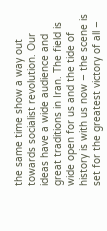the same time show a way out towards socialist revolution. Our ideas have a wide audience and great traditions in Iran. The field is wide open for us and the tide of history is with us now – the scene is set for the greatest victory of all –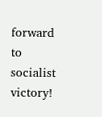forward to socialist victory!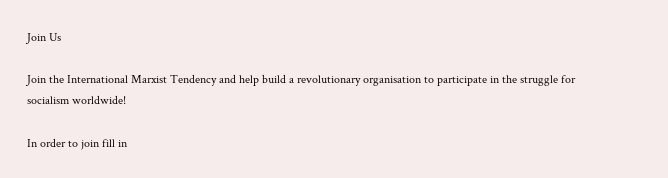Join Us

Join the International Marxist Tendency and help build a revolutionary organisation to participate in the struggle for socialism worldwide!

In order to join fill in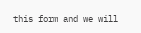this form and we will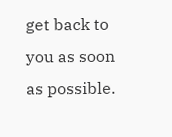get back to you as soon as possible.